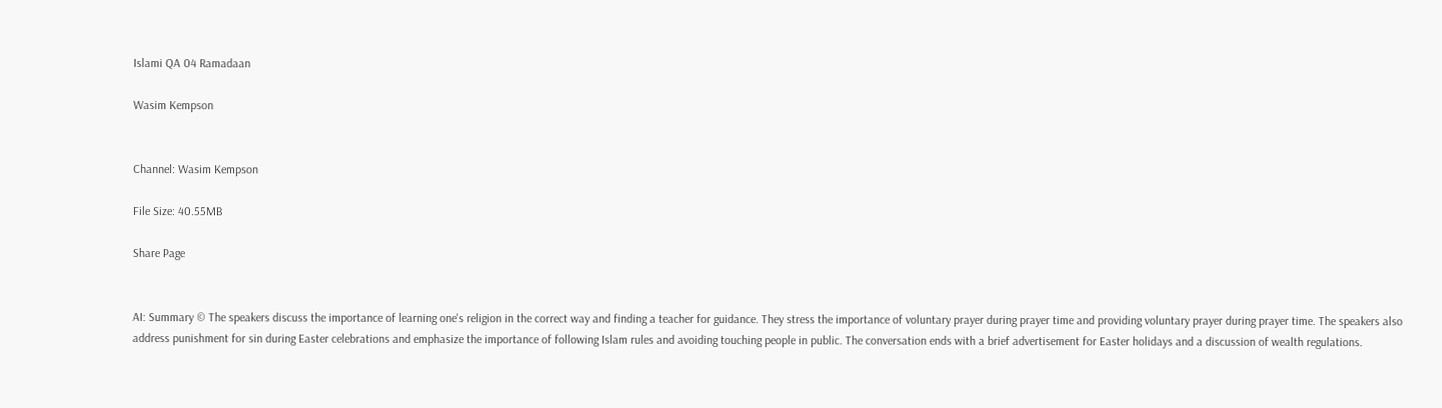Islami QA 04 Ramadaan

Wasim Kempson


Channel: Wasim Kempson

File Size: 40.55MB

Share Page


AI: Summary © The speakers discuss the importance of learning one's religion in the correct way and finding a teacher for guidance. They stress the importance of voluntary prayer during prayer time and providing voluntary prayer during prayer time. The speakers also address punishment for sin during Easter celebrations and emphasize the importance of following Islam rules and avoiding touching people in public. The conversation ends with a brief advertisement for Easter holidays and a discussion of wealth regulations.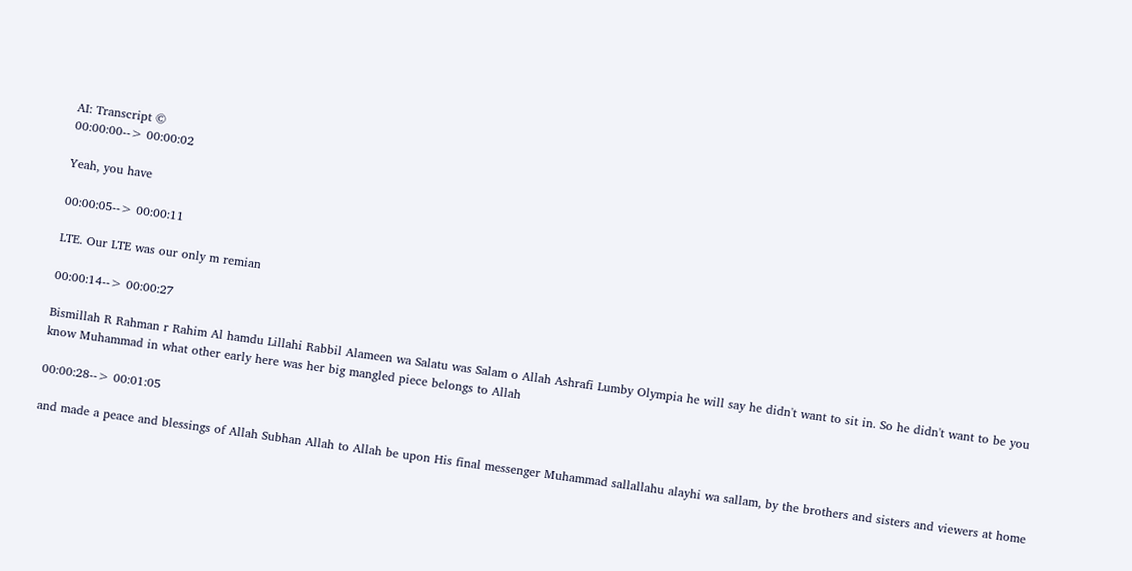AI: Transcript ©
00:00:00--> 00:00:02

Yeah, you have

00:00:05--> 00:00:11

LTE. Our LTE was our only m remian

00:00:14--> 00:00:27

Bismillah R Rahman r Rahim Al hamdu Lillahi Rabbil Alameen wa Salatu was Salam o Allah Ashrafi Lumby Olympia he will say he didn't want to sit in. So he didn't want to be you know Muhammad in what other early here was her big mangled piece belongs to Allah

00:00:28--> 00:01:05

and made a peace and blessings of Allah Subhan Allah to Allah be upon His final messenger Muhammad sallallahu alayhi wa sallam, by the brothers and sisters and viewers at home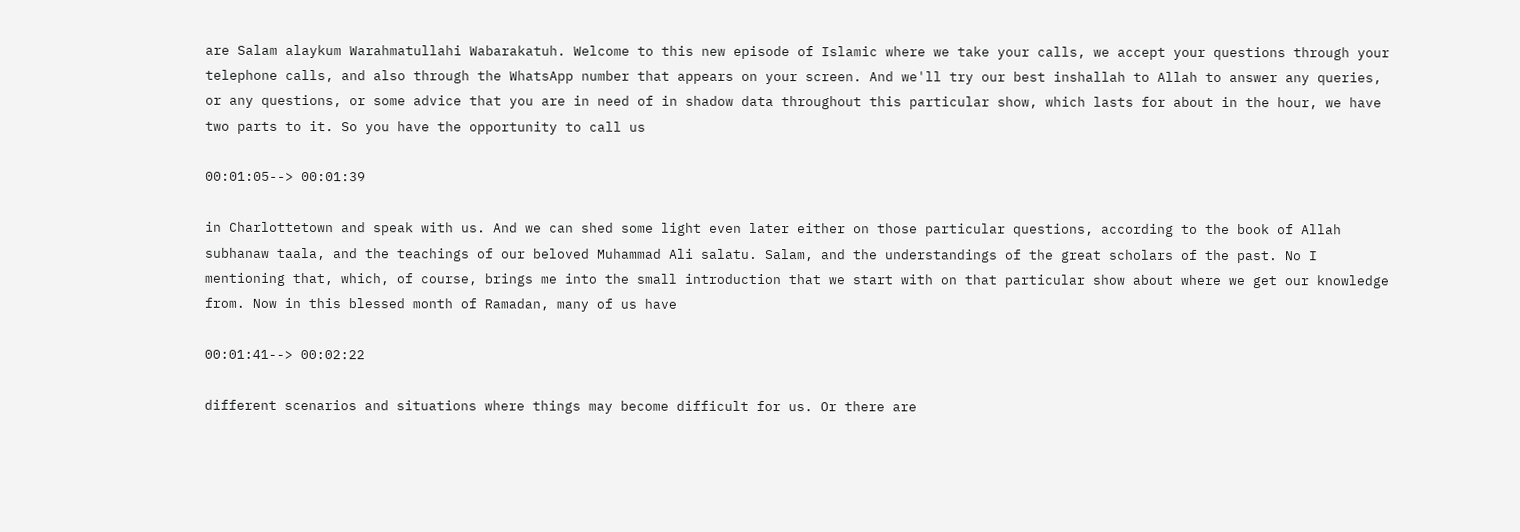are Salam alaykum Warahmatullahi Wabarakatuh. Welcome to this new episode of Islamic where we take your calls, we accept your questions through your telephone calls, and also through the WhatsApp number that appears on your screen. And we'll try our best inshallah to Allah to answer any queries, or any questions, or some advice that you are in need of in shadow data throughout this particular show, which lasts for about in the hour, we have two parts to it. So you have the opportunity to call us

00:01:05--> 00:01:39

in Charlottetown and speak with us. And we can shed some light even later either on those particular questions, according to the book of Allah subhanaw taala, and the teachings of our beloved Muhammad Ali salatu. Salam, and the understandings of the great scholars of the past. No I mentioning that, which, of course, brings me into the small introduction that we start with on that particular show about where we get our knowledge from. Now in this blessed month of Ramadan, many of us have

00:01:41--> 00:02:22

different scenarios and situations where things may become difficult for us. Or there are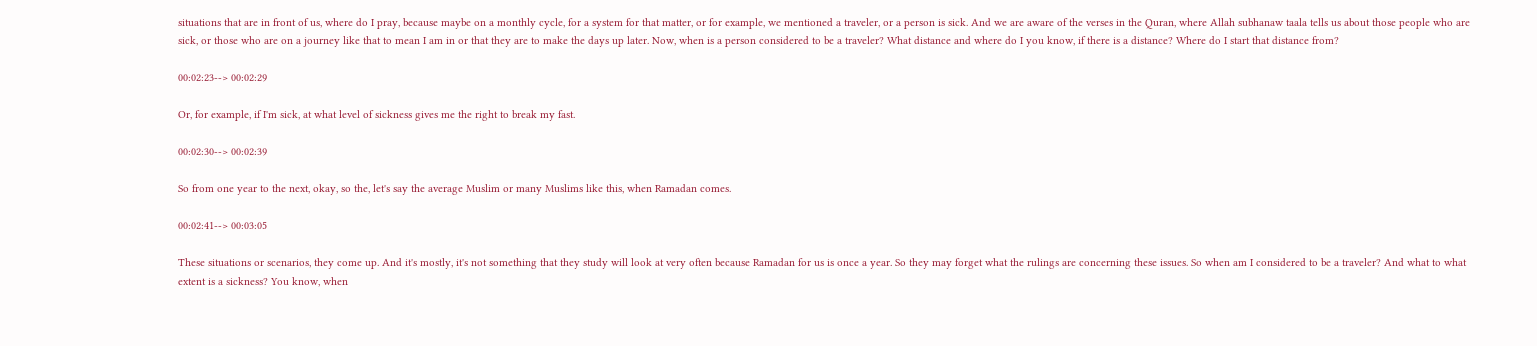situations that are in front of us, where do I pray, because maybe on a monthly cycle, for a system for that matter, or for example, we mentioned a traveler, or a person is sick. And we are aware of the verses in the Quran, where Allah subhanaw taala tells us about those people who are sick, or those who are on a journey like that to mean I am in or that they are to make the days up later. Now, when is a person considered to be a traveler? What distance and where do I you know, if there is a distance? Where do I start that distance from?

00:02:23--> 00:02:29

Or, for example, if I'm sick, at what level of sickness gives me the right to break my fast.

00:02:30--> 00:02:39

So from one year to the next, okay, so the, let's say the average Muslim or many Muslims like this, when Ramadan comes.

00:02:41--> 00:03:05

These situations or scenarios, they come up. And it's mostly, it's not something that they study will look at very often because Ramadan for us is once a year. So they may forget what the rulings are concerning these issues. So when am I considered to be a traveler? And what to what extent is a sickness? You know, when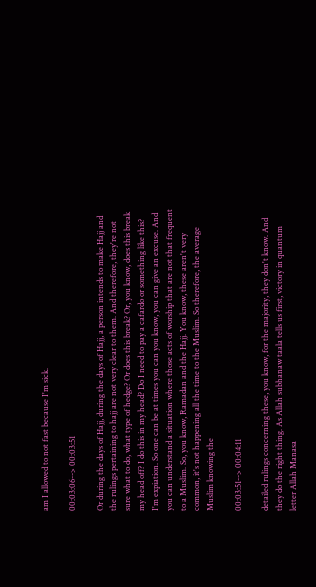am I allowed to not fast because I'm sick.

00:03:06--> 00:03:51

Or during the days of Hajj, during the days of Hajj, a person intends to make Hajj and the rulings pertaining to hajj are not very clear to them. And therefore, they're not sure what to do, what type of hedge? Or does this break? Or, you know, does this break my head off? I do this in my head? Do I need to pay a cafardo or something like this? I'm expiation. So one can be at times you can you know, you can give an excuse. And you can understand a situation where those acts of worship that are not that frequent to a Muslim. So, you know, Ramadan and the Hajj. You know, these aren't very common, it's not happening all the time to the Muslim. So therefore, the average Muslim knowing the

00:03:51--> 00:04:11

detailed rulings concerning these, you know, for the majority, they don't know. And they do the right thing. As Allah subhanaw taala tells us first, victory in quantum letter Allah Manasa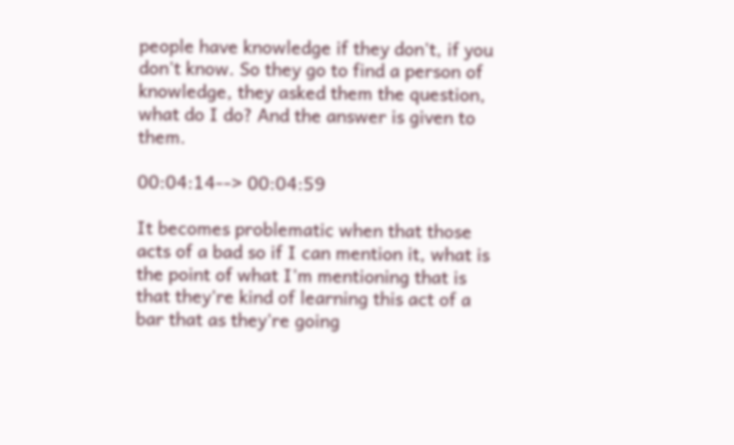people have knowledge if they don't, if you don't know. So they go to find a person of knowledge, they asked them the question, what do I do? And the answer is given to them.

00:04:14--> 00:04:59

It becomes problematic when that those acts of a bad so if I can mention it, what is the point of what I'm mentioning that is that they're kind of learning this act of a bar that as they're going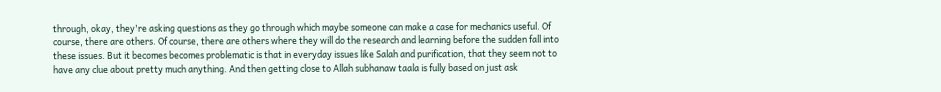through, okay, they're asking questions as they go through which maybe someone can make a case for mechanics useful. Of course, there are others. Of course, there are others where they will do the research and learning before the sudden fall into these issues. But it becomes becomes problematic is that in everyday issues like Salah and purification, that they seem not to have any clue about pretty much anything. And then getting close to Allah subhanaw taala is fully based on just ask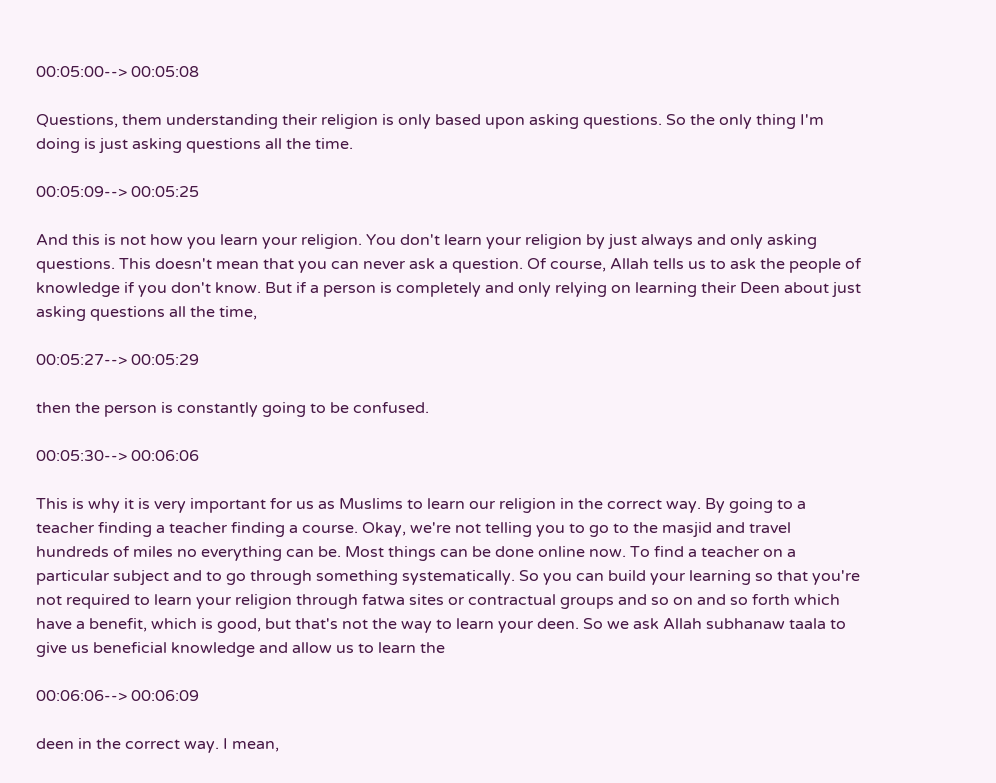00:05:00--> 00:05:08

Questions, them understanding their religion is only based upon asking questions. So the only thing I'm doing is just asking questions all the time.

00:05:09--> 00:05:25

And this is not how you learn your religion. You don't learn your religion by just always and only asking questions. This doesn't mean that you can never ask a question. Of course, Allah tells us to ask the people of knowledge if you don't know. But if a person is completely and only relying on learning their Deen about just asking questions all the time,

00:05:27--> 00:05:29

then the person is constantly going to be confused.

00:05:30--> 00:06:06

This is why it is very important for us as Muslims to learn our religion in the correct way. By going to a teacher finding a teacher finding a course. Okay, we're not telling you to go to the masjid and travel hundreds of miles no everything can be. Most things can be done online now. To find a teacher on a particular subject and to go through something systematically. So you can build your learning so that you're not required to learn your religion through fatwa sites or contractual groups and so on and so forth which have a benefit, which is good, but that's not the way to learn your deen. So we ask Allah subhanaw taala to give us beneficial knowledge and allow us to learn the

00:06:06--> 00:06:09

deen in the correct way. I mean,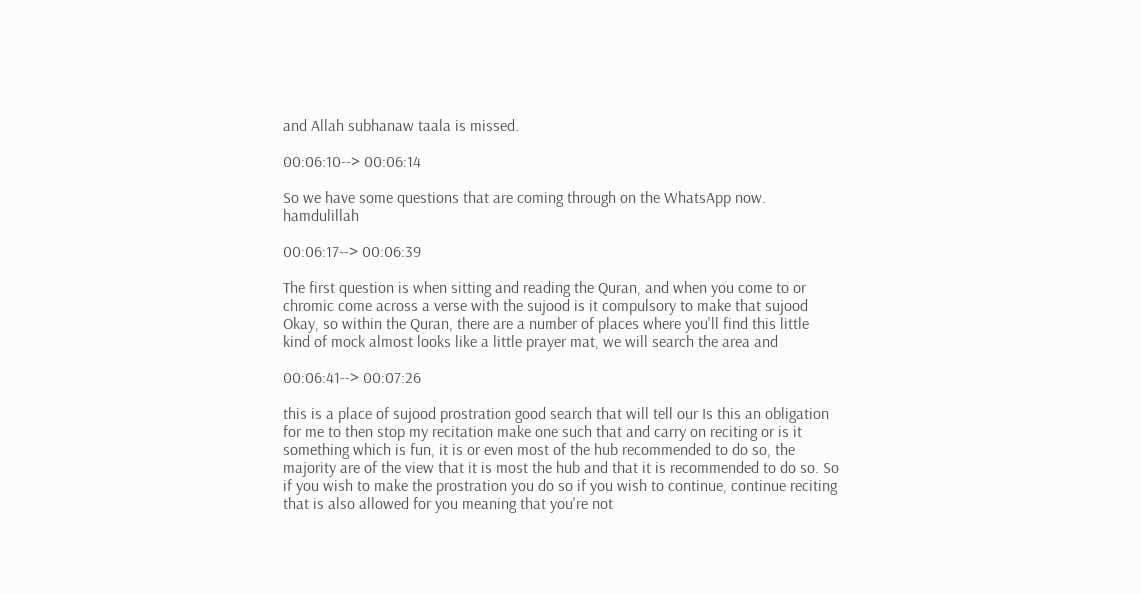and Allah subhanaw taala is missed.

00:06:10--> 00:06:14

So we have some questions that are coming through on the WhatsApp now. hamdulillah

00:06:17--> 00:06:39

The first question is when sitting and reading the Quran, and when you come to or chromic come across a verse with the sujood is it compulsory to make that sujood Okay, so within the Quran, there are a number of places where you'll find this little kind of mock almost looks like a little prayer mat, we will search the area and

00:06:41--> 00:07:26

this is a place of sujood prostration good search that will tell our Is this an obligation for me to then stop my recitation make one such that and carry on reciting or is it something which is fun, it is or even most of the hub recommended to do so, the majority are of the view that it is most the hub and that it is recommended to do so. So if you wish to make the prostration you do so if you wish to continue, continue reciting that is also allowed for you meaning that you're not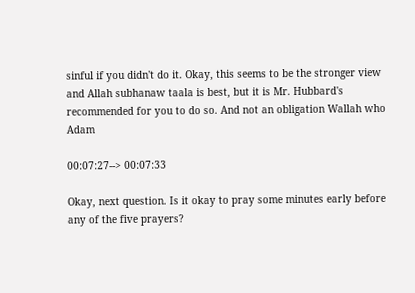sinful if you didn't do it. Okay, this seems to be the stronger view and Allah subhanaw taala is best, but it is Mr. Hubbard's recommended for you to do so. And not an obligation Wallah who Adam

00:07:27--> 00:07:33

Okay, next question. Is it okay to pray some minutes early before any of the five prayers?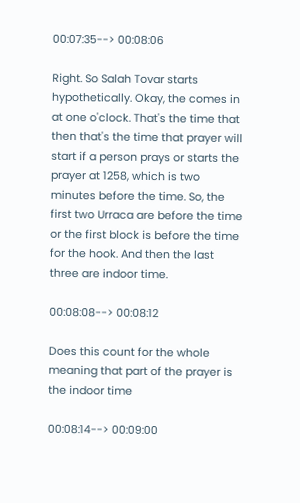00:07:35--> 00:08:06

Right. So Salah Tovar starts hypothetically. Okay, the comes in at one o'clock. That's the time that then that's the time that prayer will start if a person prays or starts the prayer at 1258, which is two minutes before the time. So, the first two Urraca are before the time or the first block is before the time for the hook. And then the last three are indoor time.

00:08:08--> 00:08:12

Does this count for the whole meaning that part of the prayer is the indoor time

00:08:14--> 00:09:00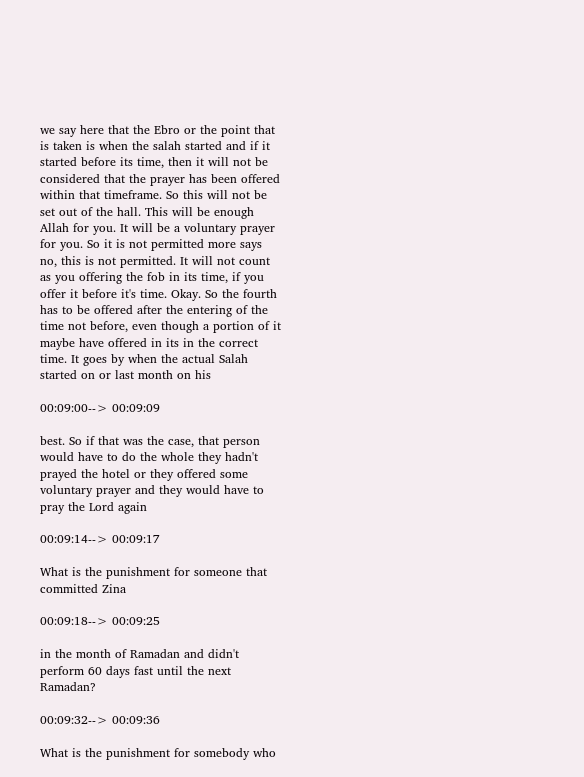we say here that the Ebro or the point that is taken is when the salah started and if it started before its time, then it will not be considered that the prayer has been offered within that timeframe. So this will not be set out of the hall. This will be enough Allah for you. It will be a voluntary prayer for you. So it is not permitted more says no, this is not permitted. It will not count as you offering the fob in its time, if you offer it before it's time. Okay. So the fourth has to be offered after the entering of the time not before, even though a portion of it maybe have offered in its in the correct time. It goes by when the actual Salah started on or last month on his

00:09:00--> 00:09:09

best. So if that was the case, that person would have to do the whole they hadn't prayed the hotel or they offered some voluntary prayer and they would have to pray the Lord again

00:09:14--> 00:09:17

What is the punishment for someone that committed Zina

00:09:18--> 00:09:25

in the month of Ramadan and didn't perform 60 days fast until the next Ramadan?

00:09:32--> 00:09:36

What is the punishment for somebody who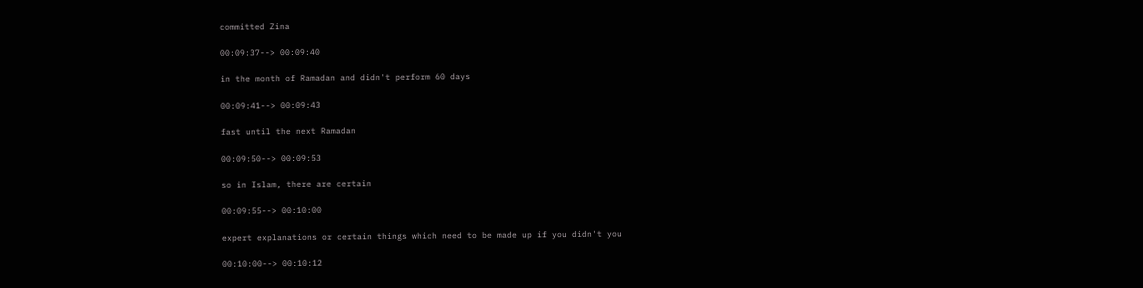committed Zina

00:09:37--> 00:09:40

in the month of Ramadan and didn't perform 60 days

00:09:41--> 00:09:43

fast until the next Ramadan

00:09:50--> 00:09:53

so in Islam, there are certain

00:09:55--> 00:10:00

expert explanations or certain things which need to be made up if you didn't you

00:10:00--> 00:10:12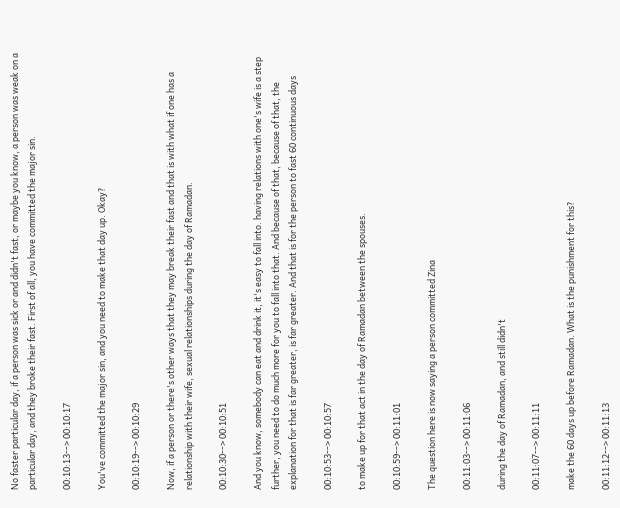No faster particular day, if a person was sick or and didn't fast, or maybe you know, a person was weak on a particular day, and they broke their fast. First of all, you have committed the major sin.

00:10:13--> 00:10:17

You've committed the major sin, and you need to make that day up. Okay?

00:10:19--> 00:10:29

Now, if a person or there's other ways that they may break their fast and that is with what if one has a relationship with their wife, sexual relationships during the day of Ramadan.

00:10:30--> 00:10:51

And you know, somebody can eat and drink it, it's easy to fall into. having relations with one's wife is a step further, you need to do much more for you to fall into that. And because of that, because of that, the explanation for that is far greater, is far greater. And that is for the person to fast 60 continuous days

00:10:53--> 00:10:57

to make up for that act in the day of Ramadan between the spouses.

00:10:59--> 00:11:01

The question here is now saying a person committed Zina

00:11:03--> 00:11:06

during the day of Ramadan, and still didn't

00:11:07--> 00:11:11

make the 60 days up before Ramadan. What is the punishment for this?

00:11:12--> 00:11:13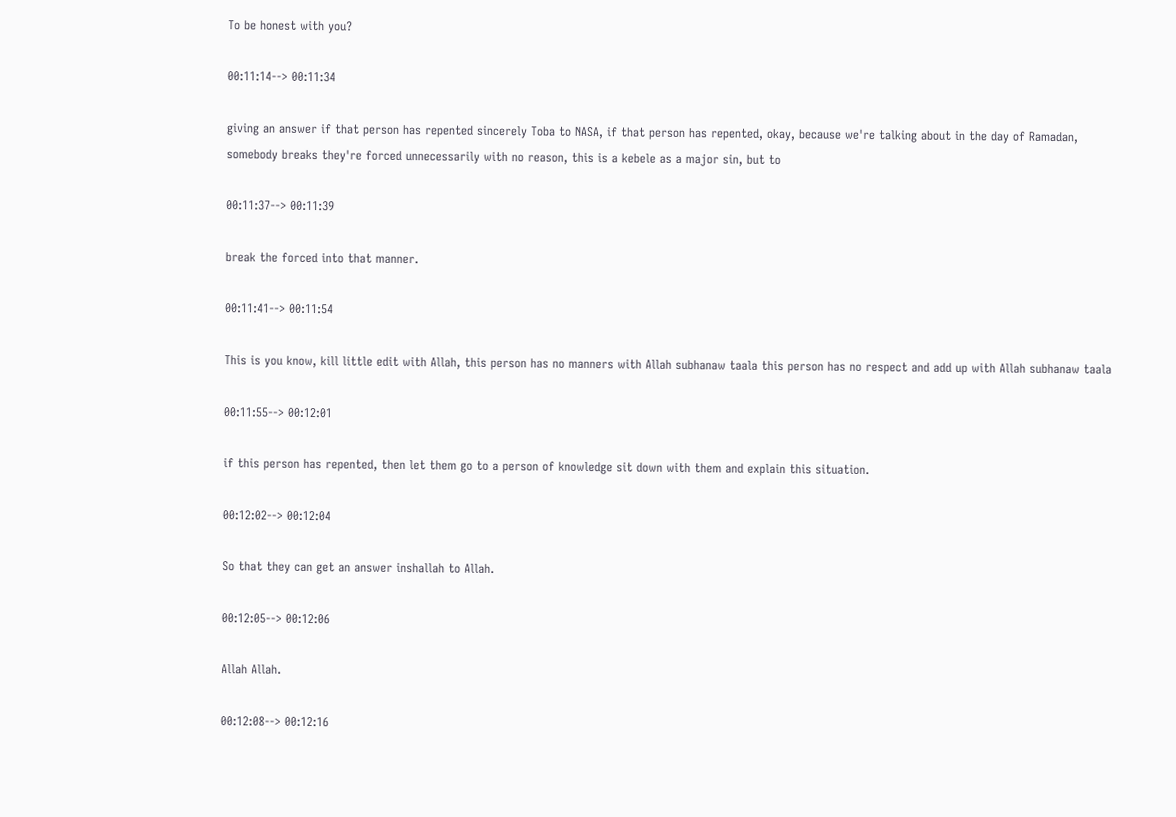To be honest with you?

00:11:14--> 00:11:34

giving an answer if that person has repented sincerely Toba to NASA, if that person has repented, okay, because we're talking about in the day of Ramadan, somebody breaks they're forced unnecessarily with no reason, this is a kebele as a major sin, but to

00:11:37--> 00:11:39

break the forced into that manner.

00:11:41--> 00:11:54

This is you know, kill little edit with Allah, this person has no manners with Allah subhanaw taala this person has no respect and add up with Allah subhanaw taala

00:11:55--> 00:12:01

if this person has repented, then let them go to a person of knowledge sit down with them and explain this situation.

00:12:02--> 00:12:04

So that they can get an answer inshallah to Allah.

00:12:05--> 00:12:06

Allah Allah.

00:12:08--> 00:12:16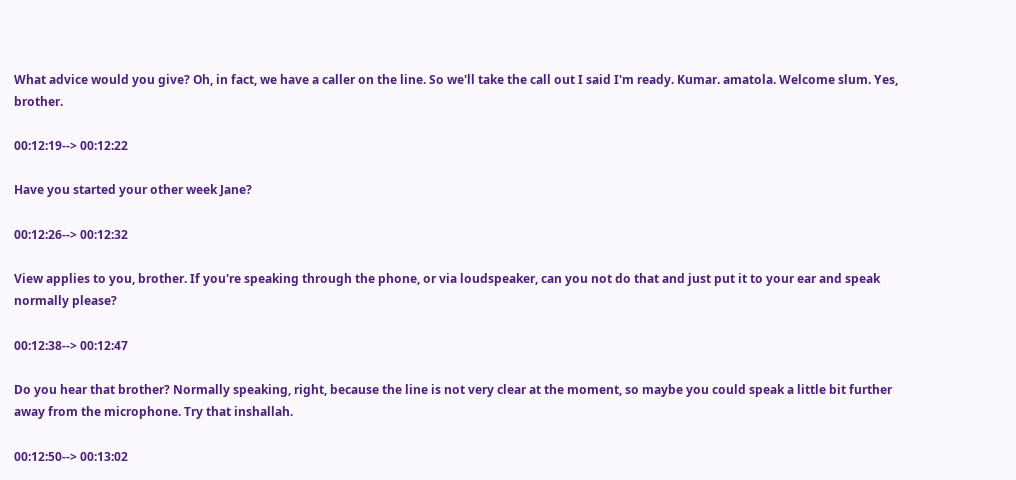What advice would you give? Oh, in fact, we have a caller on the line. So we'll take the call out I said I'm ready. Kumar. amatola. Welcome slum. Yes, brother.

00:12:19--> 00:12:22

Have you started your other week Jane?

00:12:26--> 00:12:32

View applies to you, brother. If you're speaking through the phone, or via loudspeaker, can you not do that and just put it to your ear and speak normally please?

00:12:38--> 00:12:47

Do you hear that brother? Normally speaking, right, because the line is not very clear at the moment, so maybe you could speak a little bit further away from the microphone. Try that inshallah.

00:12:50--> 00:13:02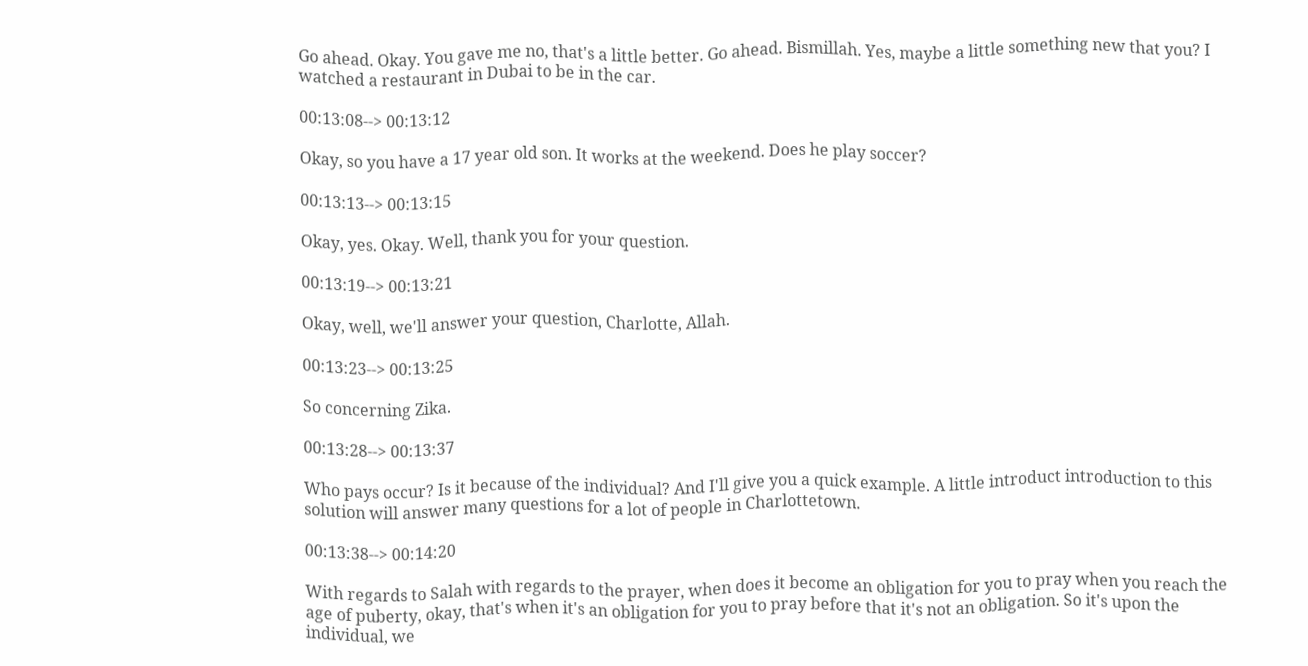Go ahead. Okay. You gave me no, that's a little better. Go ahead. Bismillah. Yes, maybe a little something new that you? I watched a restaurant in Dubai to be in the car.

00:13:08--> 00:13:12

Okay, so you have a 17 year old son. It works at the weekend. Does he play soccer?

00:13:13--> 00:13:15

Okay, yes. Okay. Well, thank you for your question.

00:13:19--> 00:13:21

Okay, well, we'll answer your question, Charlotte, Allah.

00:13:23--> 00:13:25

So concerning Zika.

00:13:28--> 00:13:37

Who pays occur? Is it because of the individual? And I'll give you a quick example. A little introduct introduction to this solution will answer many questions for a lot of people in Charlottetown.

00:13:38--> 00:14:20

With regards to Salah with regards to the prayer, when does it become an obligation for you to pray when you reach the age of puberty, okay, that's when it's an obligation for you to pray before that it's not an obligation. So it's upon the individual, we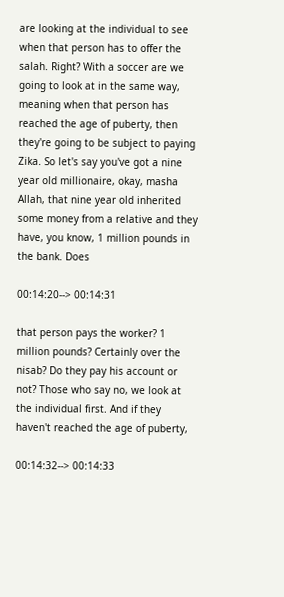are looking at the individual to see when that person has to offer the salah. Right? With a soccer are we going to look at in the same way, meaning when that person has reached the age of puberty, then they're going to be subject to paying Zika. So let's say you've got a nine year old millionaire, okay, masha Allah, that nine year old inherited some money from a relative and they have, you know, 1 million pounds in the bank. Does

00:14:20--> 00:14:31

that person pays the worker? 1 million pounds? Certainly over the nisab? Do they pay his account or not? Those who say no, we look at the individual first. And if they haven't reached the age of puberty,

00:14:32--> 00:14:33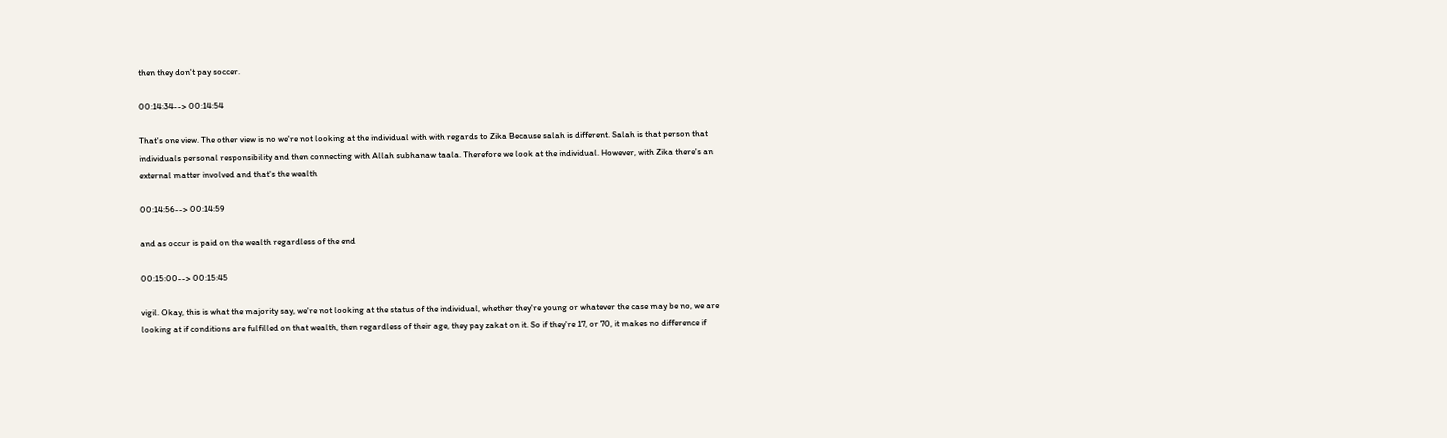then they don't pay soccer.

00:14:34--> 00:14:54

That's one view. The other view is no we're not looking at the individual with with regards to Zika Because salah is different. Salah is that person that individuals personal responsibility and then connecting with Allah subhanaw taala. Therefore we look at the individual. However, with Zika there's an external matter involved and that's the wealth

00:14:56--> 00:14:59

and as occur is paid on the wealth regardless of the end

00:15:00--> 00:15:45

vigil. Okay, this is what the majority say, we're not looking at the status of the individual, whether they're young or whatever the case may be no, we are looking at if conditions are fulfilled on that wealth, then regardless of their age, they pay zakat on it. So if they're 17, or 70, it makes no difference if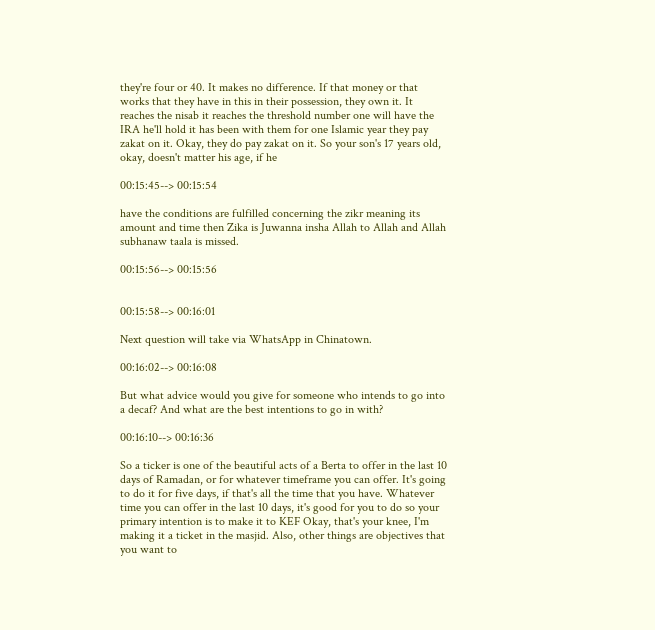they're four or 40. It makes no difference. If that money or that works that they have in this in their possession, they own it. It reaches the nisab it reaches the threshold number one will have the IRA he'll hold it has been with them for one Islamic year they pay zakat on it. Okay, they do pay zakat on it. So your son's 17 years old, okay, doesn't matter his age, if he

00:15:45--> 00:15:54

have the conditions are fulfilled concerning the zikr meaning its amount and time then Zika is Juwanna insha Allah to Allah and Allah subhanaw taala is missed.

00:15:56--> 00:15:56


00:15:58--> 00:16:01

Next question will take via WhatsApp in Chinatown.

00:16:02--> 00:16:08

But what advice would you give for someone who intends to go into a decaf? And what are the best intentions to go in with?

00:16:10--> 00:16:36

So a ticker is one of the beautiful acts of a Berta to offer in the last 10 days of Ramadan, or for whatever timeframe you can offer. It's going to do it for five days, if that's all the time that you have. Whatever time you can offer in the last 10 days, it's good for you to do so your primary intention is to make it to KEF Okay, that's your knee, I'm making it a ticket in the masjid. Also, other things are objectives that you want to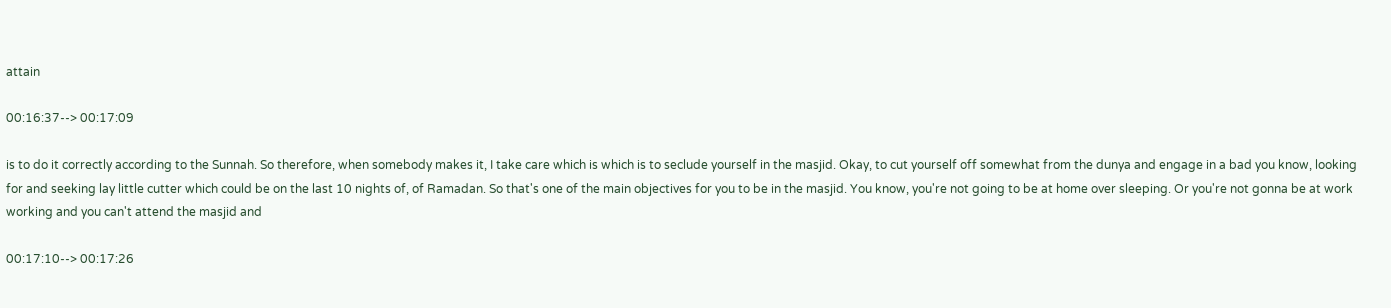attain

00:16:37--> 00:17:09

is to do it correctly according to the Sunnah. So therefore, when somebody makes it, I take care which is which is to seclude yourself in the masjid. Okay, to cut yourself off somewhat from the dunya and engage in a bad you know, looking for and seeking lay little cutter which could be on the last 10 nights of, of Ramadan. So that's one of the main objectives for you to be in the masjid. You know, you're not going to be at home over sleeping. Or you're not gonna be at work working and you can't attend the masjid and

00:17:10--> 00:17:26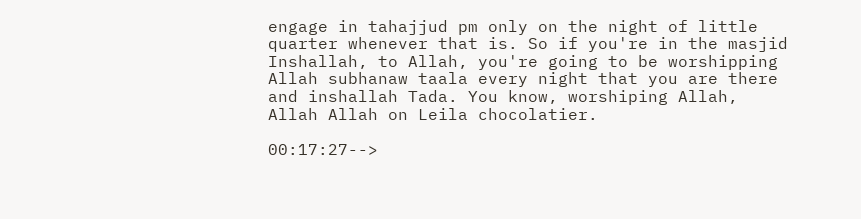engage in tahajjud pm only on the night of little quarter whenever that is. So if you're in the masjid Inshallah, to Allah, you're going to be worshipping Allah subhanaw taala every night that you are there and inshallah Tada. You know, worshiping Allah, Allah Allah on Leila chocolatier.

00:17:27-->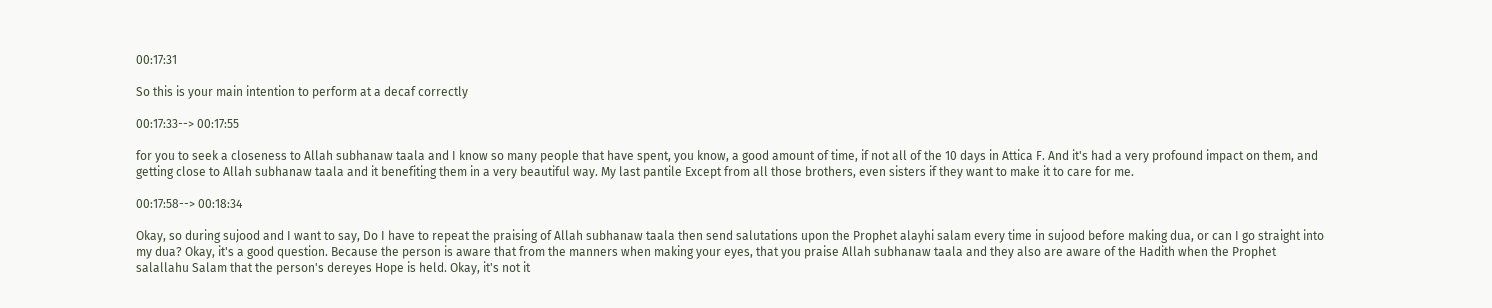00:17:31

So this is your main intention to perform at a decaf correctly

00:17:33--> 00:17:55

for you to seek a closeness to Allah subhanaw taala and I know so many people that have spent, you know, a good amount of time, if not all of the 10 days in Attica F. And it's had a very profound impact on them, and getting close to Allah subhanaw taala and it benefiting them in a very beautiful way. My last pantile Except from all those brothers, even sisters if they want to make it to care for me.

00:17:58--> 00:18:34

Okay, so during sujood and I want to say, Do I have to repeat the praising of Allah subhanaw taala then send salutations upon the Prophet alayhi salam every time in sujood before making dua, or can I go straight into my dua? Okay, it's a good question. Because the person is aware that from the manners when making your eyes, that you praise Allah subhanaw taala and they also are aware of the Hadith when the Prophet salallahu Salam that the person's dereyes Hope is held. Okay, it's not it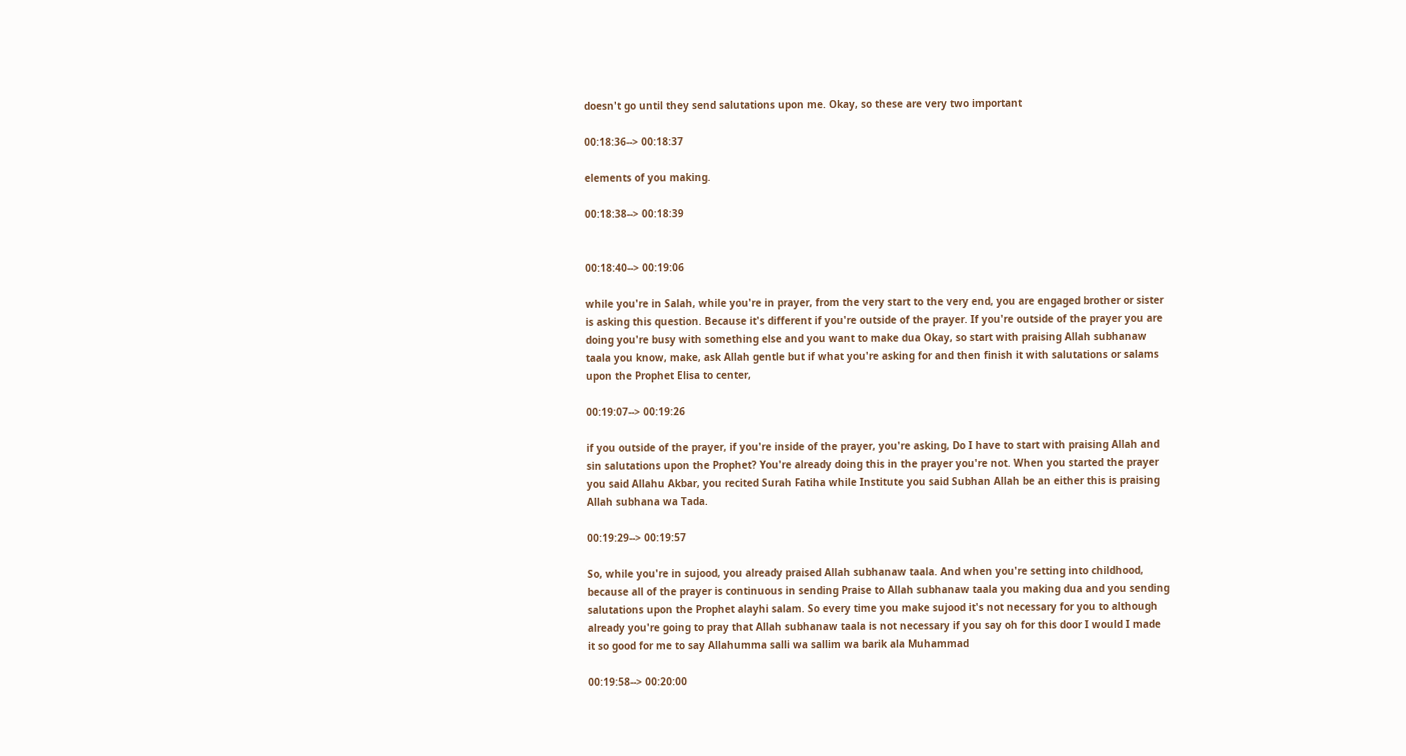doesn't go until they send salutations upon me. Okay, so these are very two important

00:18:36--> 00:18:37

elements of you making.

00:18:38--> 00:18:39


00:18:40--> 00:19:06

while you're in Salah, while you're in prayer, from the very start to the very end, you are engaged brother or sister is asking this question. Because it's different if you're outside of the prayer. If you're outside of the prayer you are doing you're busy with something else and you want to make dua Okay, so start with praising Allah subhanaw taala you know, make, ask Allah gentle but if what you're asking for and then finish it with salutations or salams upon the Prophet Elisa to center,

00:19:07--> 00:19:26

if you outside of the prayer, if you're inside of the prayer, you're asking, Do I have to start with praising Allah and sin salutations upon the Prophet? You're already doing this in the prayer you're not. When you started the prayer you said Allahu Akbar, you recited Surah Fatiha while Institute you said Subhan Allah be an either this is praising Allah subhana wa Tada.

00:19:29--> 00:19:57

So, while you're in sujood, you already praised Allah subhanaw taala. And when you're setting into childhood, because all of the prayer is continuous in sending Praise to Allah subhanaw taala you making dua and you sending salutations upon the Prophet alayhi salam. So every time you make sujood it's not necessary for you to although already you're going to pray that Allah subhanaw taala is not necessary if you say oh for this door I would I made it so good for me to say Allahumma salli wa sallim wa barik ala Muhammad

00:19:58--> 00:20:00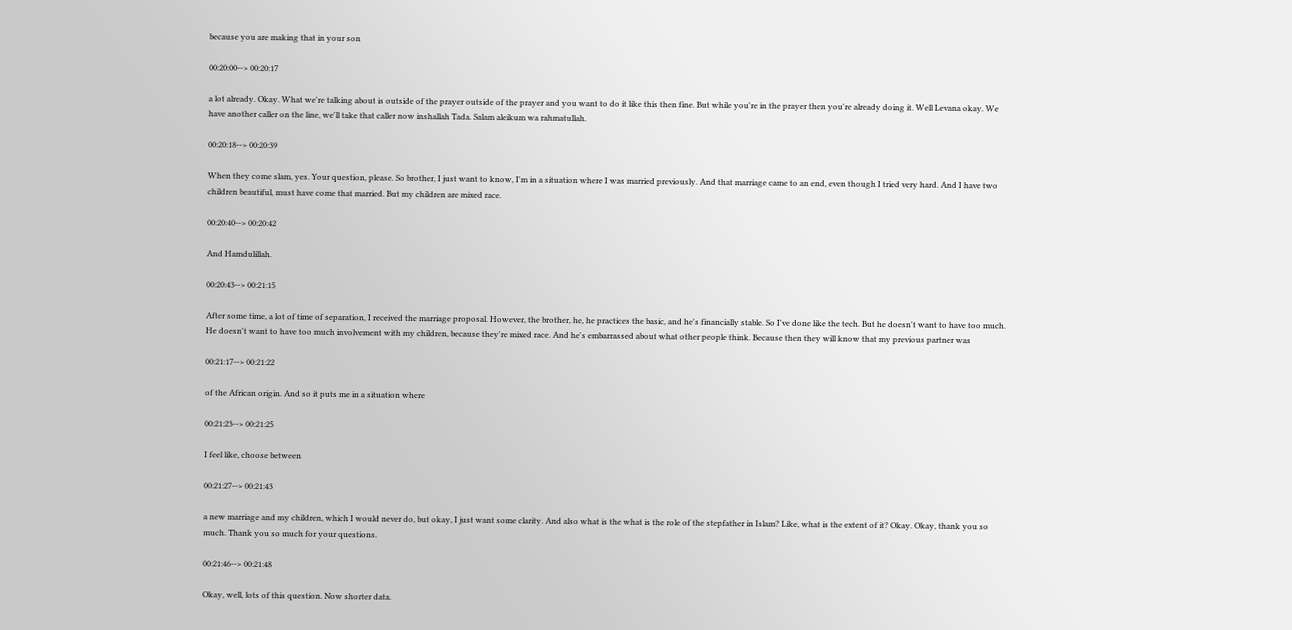because you are making that in your son

00:20:00--> 00:20:17

a lot already. Okay. What we're talking about is outside of the prayer outside of the prayer and you want to do it like this then fine. But while you're in the prayer then you're already doing it. Well Levana okay. We have another caller on the line, we'll take that caller now inshallah Tada. Salam aleikum wa rahmatullah.

00:20:18--> 00:20:39

When they come slam, yes. Your question, please. So brother, I just want to know, I'm in a situation where I was married previously. And that marriage came to an end, even though I tried very hard. And I have two children beautiful, must have come that married. But my children are mixed race.

00:20:40--> 00:20:42

And Hamdulillah.

00:20:43--> 00:21:15

After some time, a lot of time of separation, I received the marriage proposal. However, the brother, he, he practices the basic, and he's financially stable. So I've done like the tech. But he doesn't want to have too much. He doesn't want to have too much involvement with my children, because they're mixed race. And he's embarrassed about what other people think. Because then they will know that my previous partner was

00:21:17--> 00:21:22

of the African origin. And so it puts me in a situation where

00:21:23--> 00:21:25

I feel like, choose between

00:21:27--> 00:21:43

a new marriage and my children, which I would never do, but okay, I just want some clarity. And also what is the what is the role of the stepfather in Islam? Like, what is the extent of it? Okay. Okay, thank you so much. Thank you so much for your questions.

00:21:46--> 00:21:48

Okay, well, lots of this question. Now shorter data.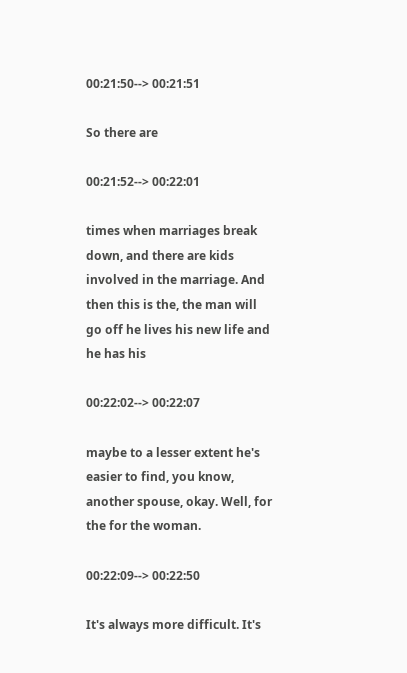00:21:50--> 00:21:51

So there are

00:21:52--> 00:22:01

times when marriages break down, and there are kids involved in the marriage. And then this is the, the man will go off he lives his new life and he has his

00:22:02--> 00:22:07

maybe to a lesser extent he's easier to find, you know, another spouse, okay. Well, for the for the woman.

00:22:09--> 00:22:50

It's always more difficult. It's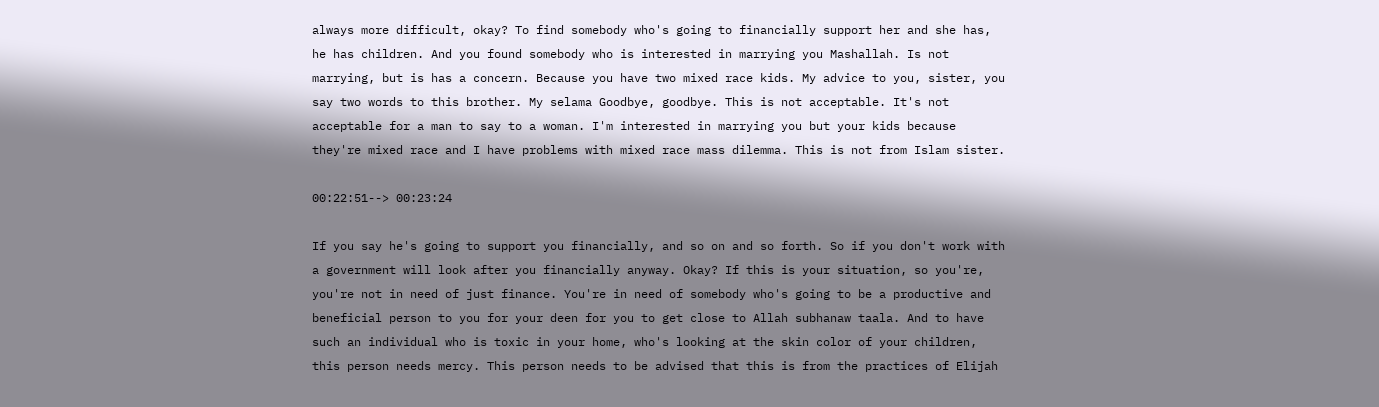always more difficult, okay? To find somebody who's going to financially support her and she has, he has children. And you found somebody who is interested in marrying you Mashallah. Is not marrying, but is has a concern. Because you have two mixed race kids. My advice to you, sister, you say two words to this brother. My selama Goodbye, goodbye. This is not acceptable. It's not acceptable for a man to say to a woman. I'm interested in marrying you but your kids because they're mixed race and I have problems with mixed race mass dilemma. This is not from Islam sister.

00:22:51--> 00:23:24

If you say he's going to support you financially, and so on and so forth. So if you don't work with a government will look after you financially anyway. Okay? If this is your situation, so you're, you're not in need of just finance. You're in need of somebody who's going to be a productive and beneficial person to you for your deen for you to get close to Allah subhanaw taala. And to have such an individual who is toxic in your home, who's looking at the skin color of your children, this person needs mercy. This person needs to be advised that this is from the practices of Elijah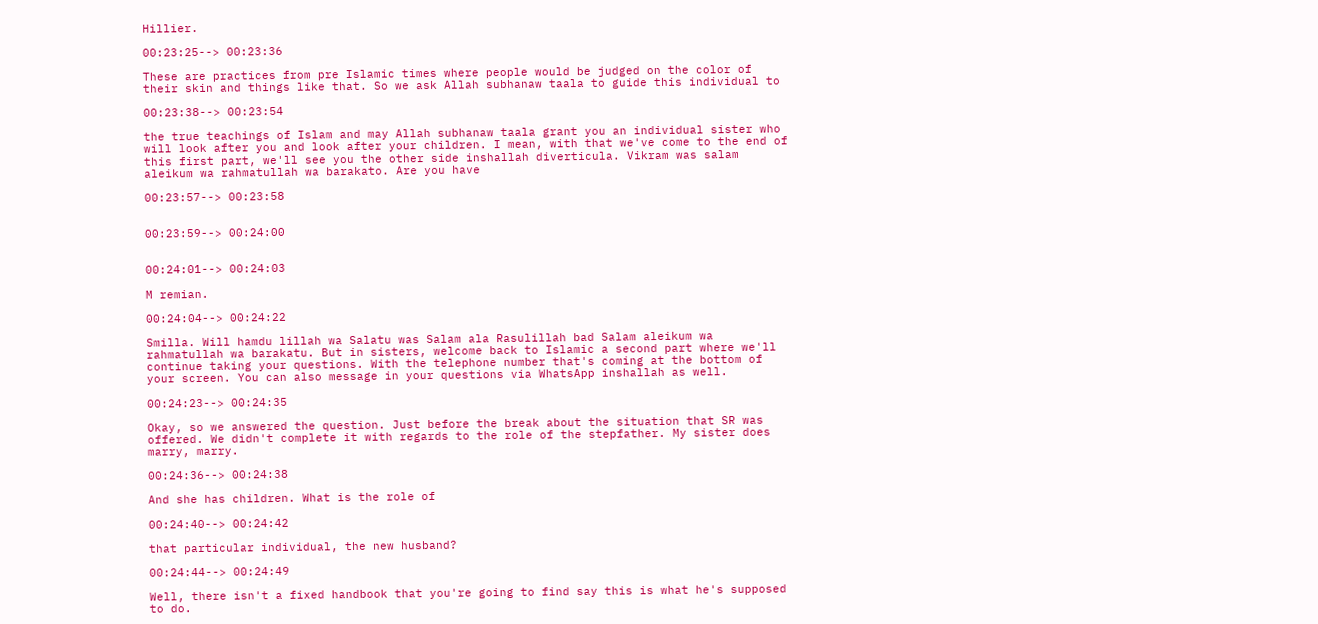Hillier.

00:23:25--> 00:23:36

These are practices from pre Islamic times where people would be judged on the color of their skin and things like that. So we ask Allah subhanaw taala to guide this individual to

00:23:38--> 00:23:54

the true teachings of Islam and may Allah subhanaw taala grant you an individual sister who will look after you and look after your children. I mean, with that we've come to the end of this first part, we'll see you the other side inshallah diverticula. Vikram was salam aleikum wa rahmatullah wa barakato. Are you have

00:23:57--> 00:23:58


00:23:59--> 00:24:00


00:24:01--> 00:24:03

M remian.

00:24:04--> 00:24:22

Smilla. Will hamdu lillah wa Salatu was Salam ala Rasulillah bad Salam aleikum wa rahmatullah wa barakatu. But in sisters, welcome back to Islamic a second part where we'll continue taking your questions. With the telephone number that's coming at the bottom of your screen. You can also message in your questions via WhatsApp inshallah as well.

00:24:23--> 00:24:35

Okay, so we answered the question. Just before the break about the situation that SR was offered. We didn't complete it with regards to the role of the stepfather. My sister does marry, marry.

00:24:36--> 00:24:38

And she has children. What is the role of

00:24:40--> 00:24:42

that particular individual, the new husband?

00:24:44--> 00:24:49

Well, there isn't a fixed handbook that you're going to find say this is what he's supposed to do.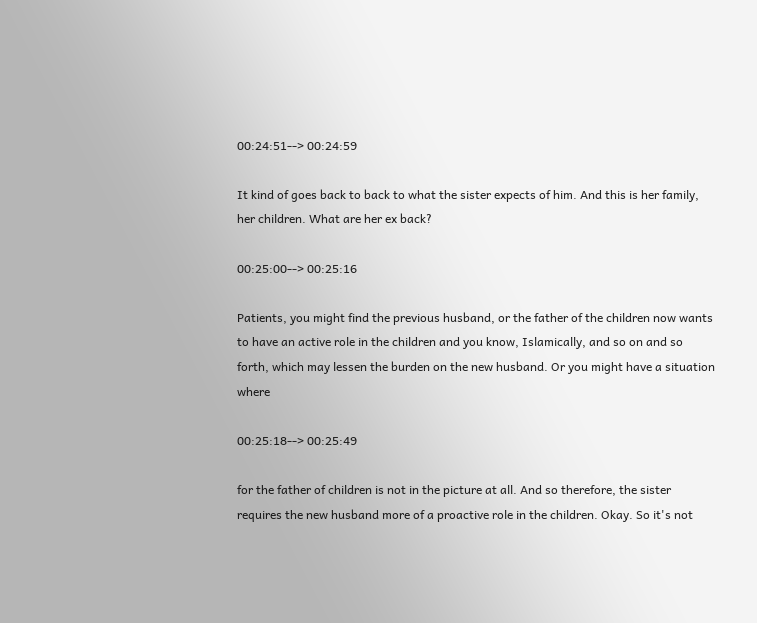00:24:51--> 00:24:59

It kind of goes back to back to what the sister expects of him. And this is her family, her children. What are her ex back?

00:25:00--> 00:25:16

Patients, you might find the previous husband, or the father of the children now wants to have an active role in the children and you know, Islamically, and so on and so forth, which may lessen the burden on the new husband. Or you might have a situation where

00:25:18--> 00:25:49

for the father of children is not in the picture at all. And so therefore, the sister requires the new husband more of a proactive role in the children. Okay. So it's not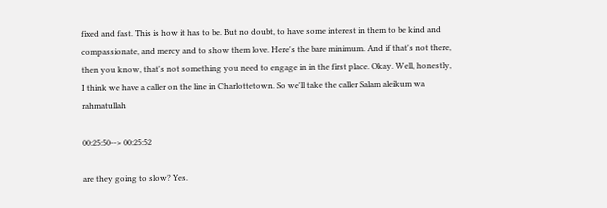fixed and fast. This is how it has to be. But no doubt, to have some interest in them to be kind and compassionate, and mercy and to show them love. Here's the bare minimum. And if that's not there, then you know, that's not something you need to engage in in the first place. Okay. Well, honestly, I think we have a caller on the line in Charlottetown. So we'll take the caller Salam aleikum wa rahmatullah

00:25:50--> 00:25:52

are they going to slow? Yes.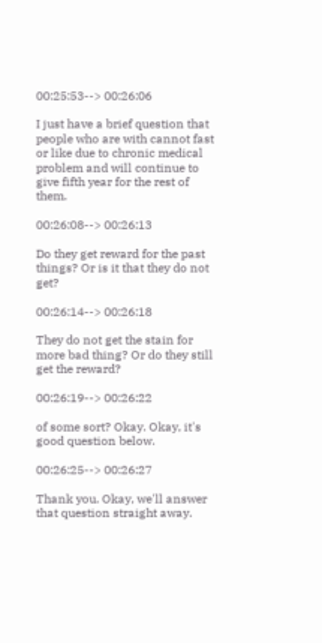00:25:53--> 00:26:06

I just have a brief question that people who are with cannot fast or like due to chronic medical problem and will continue to give fifth year for the rest of them.

00:26:08--> 00:26:13

Do they get reward for the past things? Or is it that they do not get?

00:26:14--> 00:26:18

They do not get the stain for more bad thing? Or do they still get the reward?

00:26:19--> 00:26:22

of some sort? Okay. Okay, it's good question below.

00:26:25--> 00:26:27

Thank you. Okay, we'll answer that question straight away.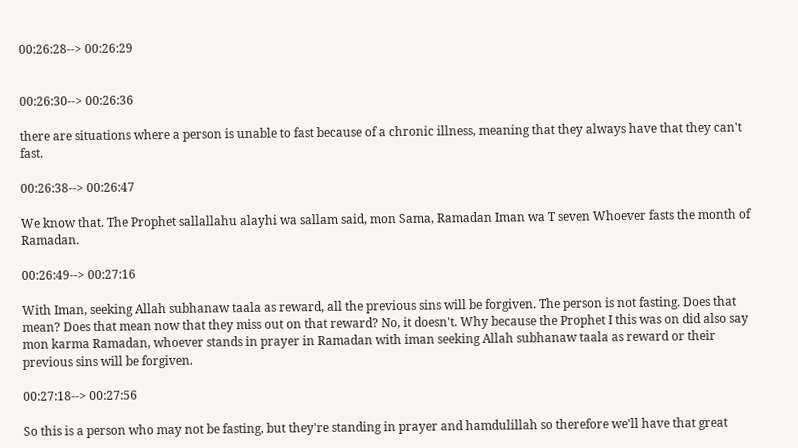00:26:28--> 00:26:29


00:26:30--> 00:26:36

there are situations where a person is unable to fast because of a chronic illness, meaning that they always have that they can't fast.

00:26:38--> 00:26:47

We know that. The Prophet sallallahu alayhi wa sallam said, mon Sama, Ramadan Iman wa T seven Whoever fasts the month of Ramadan.

00:26:49--> 00:27:16

With Iman, seeking Allah subhanaw taala as reward, all the previous sins will be forgiven. The person is not fasting. Does that mean? Does that mean now that they miss out on that reward? No, it doesn't. Why because the Prophet I this was on did also say mon karma Ramadan, whoever stands in prayer in Ramadan with iman seeking Allah subhanaw taala as reward or their previous sins will be forgiven.

00:27:18--> 00:27:56

So this is a person who may not be fasting, but they're standing in prayer and hamdulillah so therefore we'll have that great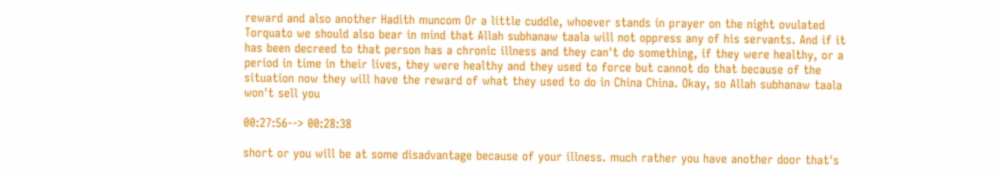reward and also another Hadith muncom Or a little cuddle, whoever stands in prayer on the night ovulated Torquato we should also bear in mind that Allah subhanaw taala will not oppress any of his servants. And if it has been decreed to that person has a chronic illness and they can't do something, if they were healthy, or a period in time in their lives, they were healthy and they used to force but cannot do that because of the situation now they will have the reward of what they used to do in China China. Okay, so Allah subhanaw taala won't sell you

00:27:56--> 00:28:38

short or you will be at some disadvantage because of your illness. much rather you have another door that's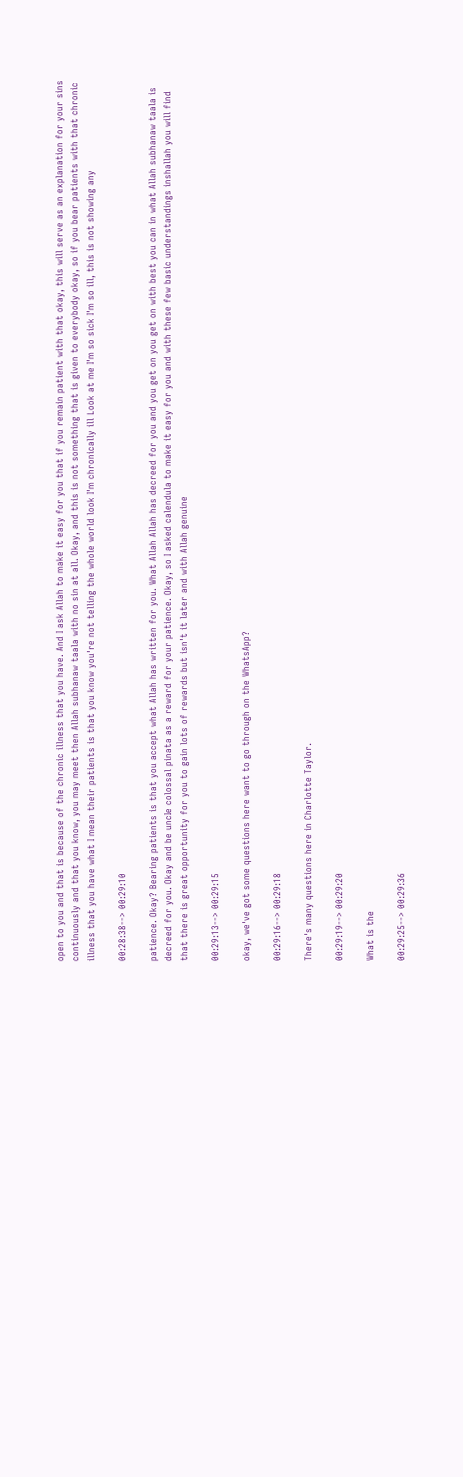open to you and that is because of the chronic illness that you have. And I ask Allah to make it easy for you that if you remain patient with that okay, this will serve as an explanation for your sins continuously and that you know, you may meet then Allah subhanaw taala with no sin at all. Okay, and this is not something that is given to everybody okay, so if you bear patients with that chronic illness that you have what I mean their patients is that you know you're not telling the whole world look I'm chronically ill Look at me I'm so sick I'm so ill, this is not showing any

00:28:38--> 00:29:10

patience. Okay? Bearing patients is that you accept what Allah has written for you. What Allah Allah has decreed for you and you get on you get on with best you can in what Allah subhanaw taala is decreed for you. Okay and be uncIe colossal pinata as a reward for your patience. Okay, so I asked calendula to make it easy for you and with these few basic understandings inshallah you will find that there is great opportunity for you to gain lots of rewards but isn't it later and with Allah genuine

00:29:13--> 00:29:15

okay, we've got some questions here want to go through on the WhatsApp?

00:29:16--> 00:29:18

There's many questions here in Charlotte Taylor.

00:29:19--> 00:29:20

What is the

00:29:25--> 00:29:36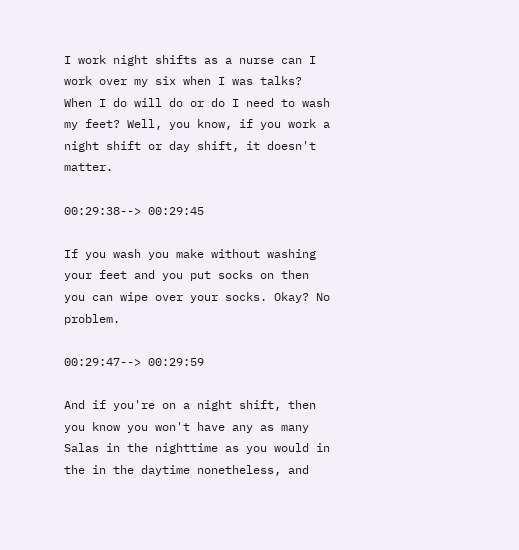I work night shifts as a nurse can I work over my six when I was talks? When I do will do or do I need to wash my feet? Well, you know, if you work a night shift or day shift, it doesn't matter.

00:29:38--> 00:29:45

If you wash you make without washing your feet and you put socks on then you can wipe over your socks. Okay? No problem.

00:29:47--> 00:29:59

And if you're on a night shift, then you know you won't have any as many Salas in the nighttime as you would in the in the daytime nonetheless, and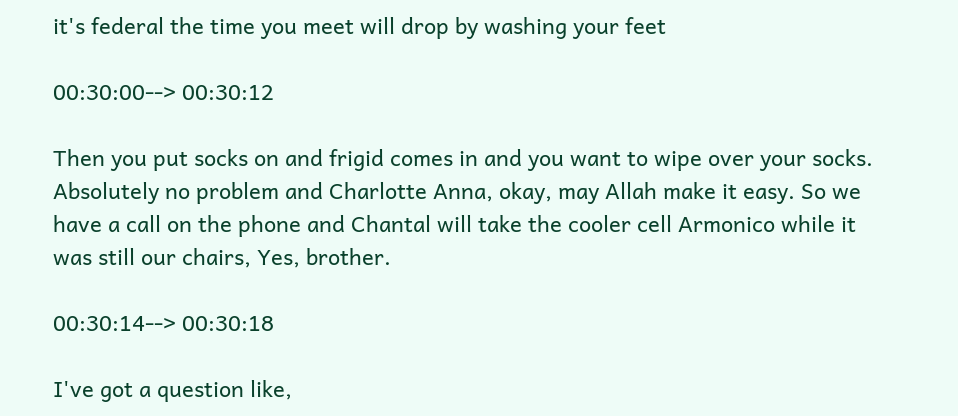it's federal the time you meet will drop by washing your feet

00:30:00--> 00:30:12

Then you put socks on and frigid comes in and you want to wipe over your socks. Absolutely no problem and Charlotte Anna, okay, may Allah make it easy. So we have a call on the phone and Chantal will take the cooler cell Armonico while it was still our chairs, Yes, brother.

00:30:14--> 00:30:18

I've got a question like,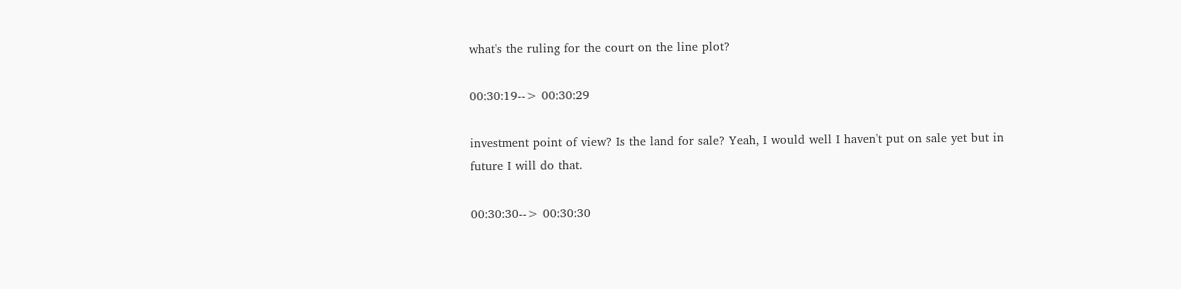what's the ruling for the court on the line plot?

00:30:19--> 00:30:29

investment point of view? Is the land for sale? Yeah, I would well I haven't put on sale yet but in future I will do that.

00:30:30--> 00:30:30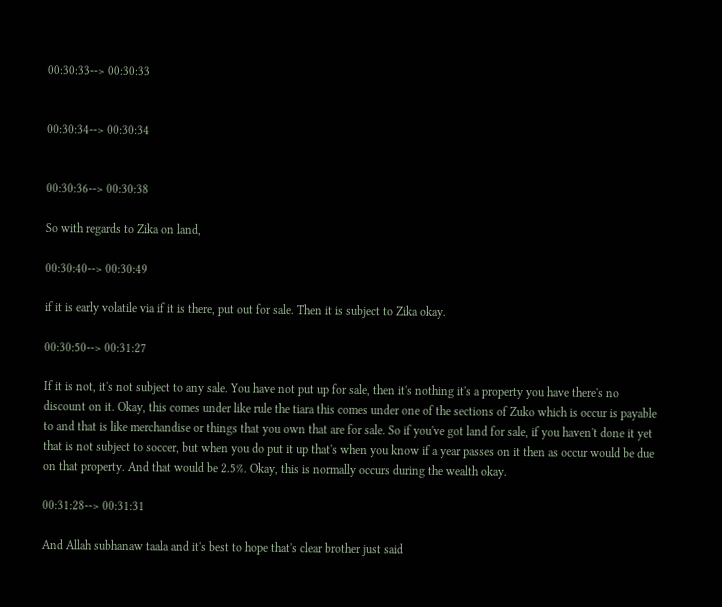00:30:33--> 00:30:33


00:30:34--> 00:30:34


00:30:36--> 00:30:38

So with regards to Zika on land,

00:30:40--> 00:30:49

if it is early volatile via if it is there, put out for sale. Then it is subject to Zika okay.

00:30:50--> 00:31:27

If it is not, it's not subject to any sale. You have not put up for sale, then it's nothing it's a property you have there's no discount on it. Okay, this comes under like rule the tiara this comes under one of the sections of Zuko which is occur is payable to and that is like merchandise or things that you own that are for sale. So if you've got land for sale, if you haven't done it yet that is not subject to soccer, but when you do put it up that's when you know if a year passes on it then as occur would be due on that property. And that would be 2.5%. Okay, this is normally occurs during the wealth okay.

00:31:28--> 00:31:31

And Allah subhanaw taala and it's best to hope that's clear brother just said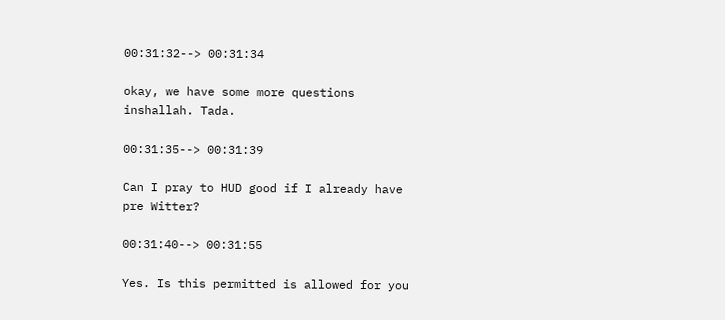00:31:32--> 00:31:34

okay, we have some more questions inshallah. Tada.

00:31:35--> 00:31:39

Can I pray to HUD good if I already have pre Witter?

00:31:40--> 00:31:55

Yes. Is this permitted is allowed for you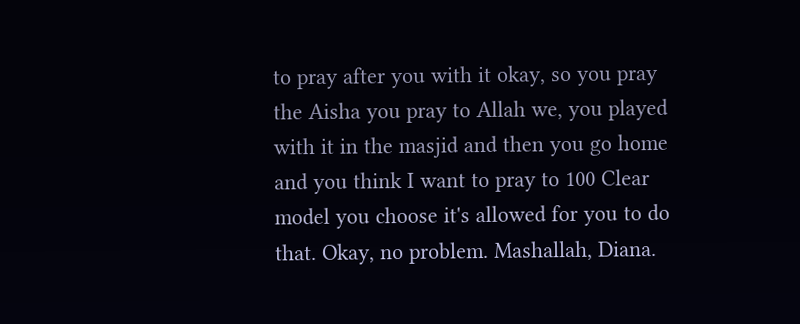to pray after you with it okay, so you pray the Aisha you pray to Allah we, you played with it in the masjid and then you go home and you think I want to pray to 100 Clear model you choose it's allowed for you to do that. Okay, no problem. Mashallah, Diana.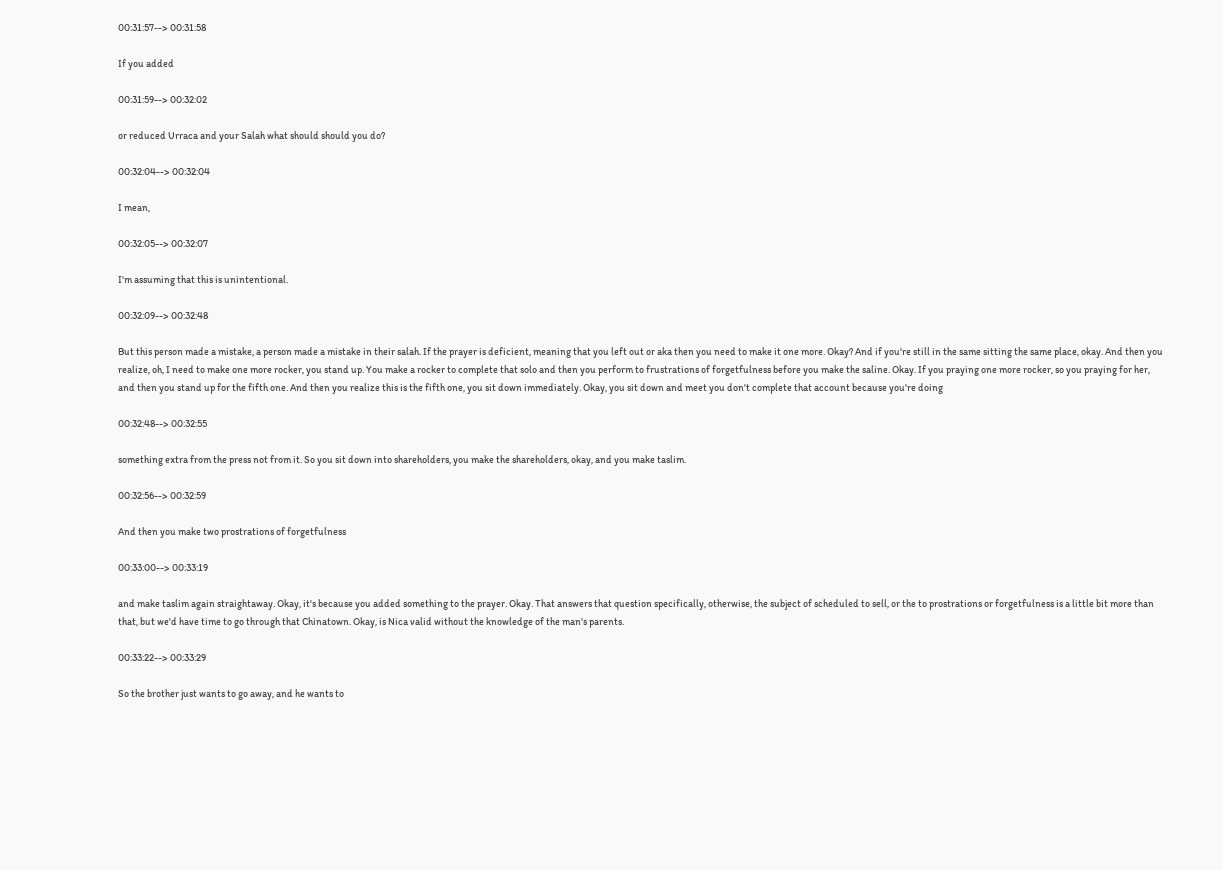00:31:57--> 00:31:58

If you added

00:31:59--> 00:32:02

or reduced Urraca and your Salah what should should you do?

00:32:04--> 00:32:04

I mean,

00:32:05--> 00:32:07

I'm assuming that this is unintentional.

00:32:09--> 00:32:48

But this person made a mistake, a person made a mistake in their salah. If the prayer is deficient, meaning that you left out or aka then you need to make it one more. Okay? And if you're still in the same sitting the same place, okay. And then you realize, oh, I need to make one more rocker, you stand up. You make a rocker to complete that solo and then you perform to frustrations of forgetfulness before you make the saline. Okay. If you praying one more rocker, so you praying for her, and then you stand up for the fifth one. And then you realize this is the fifth one, you sit down immediately. Okay, you sit down and meet you don't complete that account because you're doing

00:32:48--> 00:32:55

something extra from the press not from it. So you sit down into shareholders, you make the shareholders, okay, and you make taslim.

00:32:56--> 00:32:59

And then you make two prostrations of forgetfulness

00:33:00--> 00:33:19

and make taslim again straightaway. Okay, it's because you added something to the prayer. Okay. That answers that question specifically, otherwise, the subject of scheduled to sell, or the to prostrations or forgetfulness is a little bit more than that, but we'd have time to go through that Chinatown. Okay, is Nica valid without the knowledge of the man's parents.

00:33:22--> 00:33:29

So the brother just wants to go away, and he wants to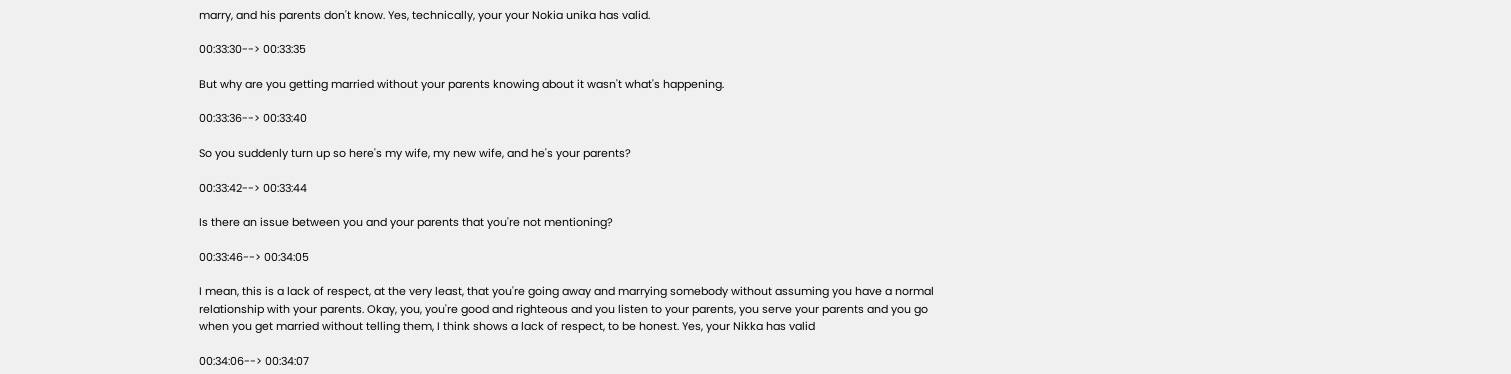marry, and his parents don't know. Yes, technically, your your Nokia unika has valid.

00:33:30--> 00:33:35

But why are you getting married without your parents knowing about it wasn't what's happening.

00:33:36--> 00:33:40

So you suddenly turn up so here's my wife, my new wife, and he's your parents?

00:33:42--> 00:33:44

Is there an issue between you and your parents that you're not mentioning?

00:33:46--> 00:34:05

I mean, this is a lack of respect, at the very least, that you're going away and marrying somebody without assuming you have a normal relationship with your parents. Okay, you, you're good and righteous and you listen to your parents, you serve your parents and you go when you get married without telling them, I think shows a lack of respect, to be honest. Yes, your Nikka has valid

00:34:06--> 00:34:07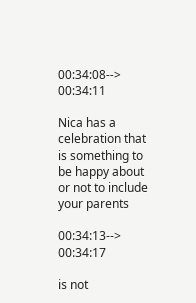00:34:08--> 00:34:11

Nica has a celebration that is something to be happy about or not to include your parents

00:34:13--> 00:34:17

is not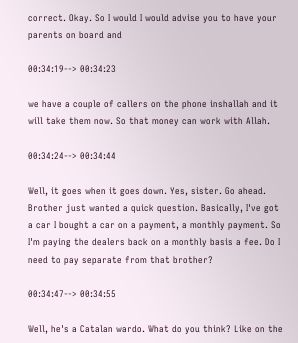correct. Okay. So I would I would advise you to have your parents on board and

00:34:19--> 00:34:23

we have a couple of callers on the phone inshallah and it will take them now. So that money can work with Allah.

00:34:24--> 00:34:44

Well, it goes when it goes down. Yes, sister. Go ahead. Brother just wanted a quick question. Basically, I've got a car I bought a car on a payment, a monthly payment. So I'm paying the dealers back on a monthly basis a fee. Do I need to pay separate from that brother?

00:34:47--> 00:34:55

Well, he's a Catalan wardo. What do you think? Like on the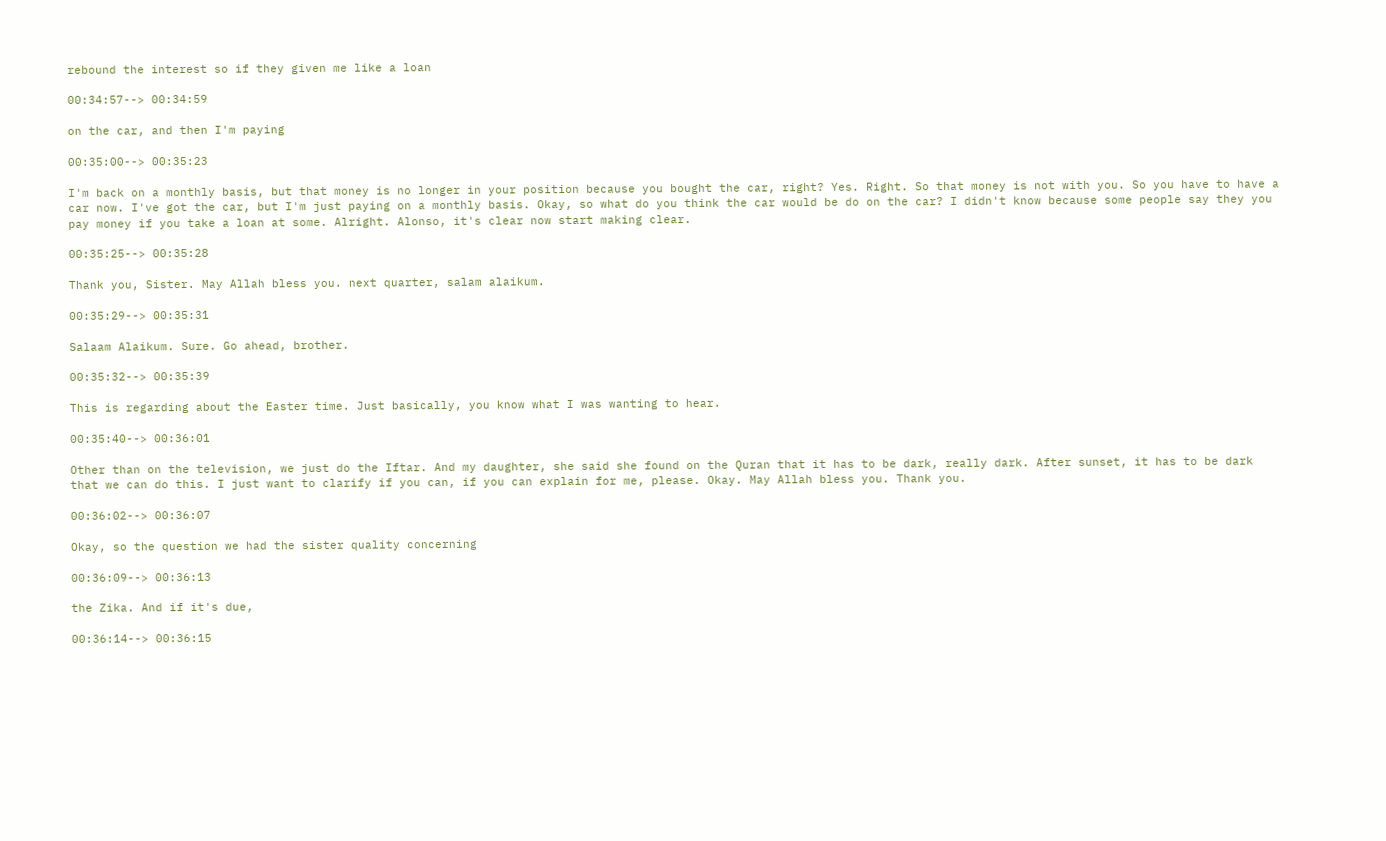rebound the interest so if they given me like a loan

00:34:57--> 00:34:59

on the car, and then I'm paying

00:35:00--> 00:35:23

I'm back on a monthly basis, but that money is no longer in your position because you bought the car, right? Yes. Right. So that money is not with you. So you have to have a car now. I've got the car, but I'm just paying on a monthly basis. Okay, so what do you think the car would be do on the car? I didn't know because some people say they you pay money if you take a loan at some. Alright. Alonso, it's clear now start making clear.

00:35:25--> 00:35:28

Thank you, Sister. May Allah bless you. next quarter, salam alaikum.

00:35:29--> 00:35:31

Salaam Alaikum. Sure. Go ahead, brother.

00:35:32--> 00:35:39

This is regarding about the Easter time. Just basically, you know what I was wanting to hear.

00:35:40--> 00:36:01

Other than on the television, we just do the Iftar. And my daughter, she said she found on the Quran that it has to be dark, really dark. After sunset, it has to be dark that we can do this. I just want to clarify if you can, if you can explain for me, please. Okay. May Allah bless you. Thank you.

00:36:02--> 00:36:07

Okay, so the question we had the sister quality concerning

00:36:09--> 00:36:13

the Zika. And if it's due,

00:36:14--> 00:36:15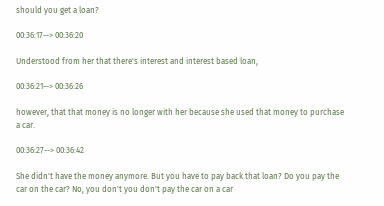should you get a loan?

00:36:17--> 00:36:20

Understood from her that there's interest and interest based loan,

00:36:21--> 00:36:26

however, that that money is no longer with her because she used that money to purchase a car.

00:36:27--> 00:36:42

She didn't have the money anymore. But you have to pay back that loan? Do you pay the car on the car? No, you don't you don't pay the car on a car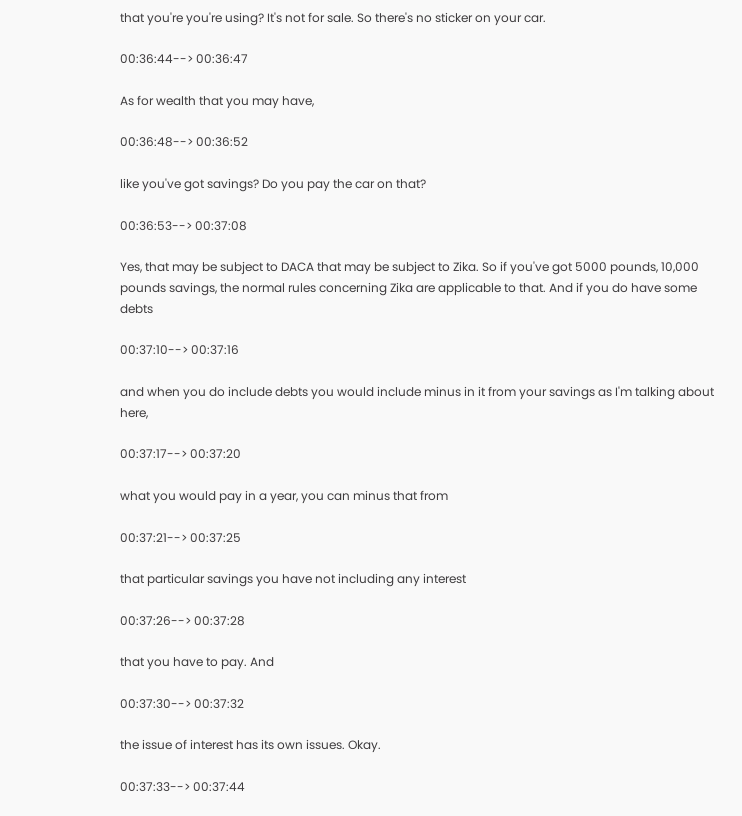that you're you're using? It's not for sale. So there's no sticker on your car.

00:36:44--> 00:36:47

As for wealth that you may have,

00:36:48--> 00:36:52

like you've got savings? Do you pay the car on that?

00:36:53--> 00:37:08

Yes, that may be subject to DACA that may be subject to Zika. So if you've got 5000 pounds, 10,000 pounds savings, the normal rules concerning Zika are applicable to that. And if you do have some debts

00:37:10--> 00:37:16

and when you do include debts you would include minus in it from your savings as I'm talking about here,

00:37:17--> 00:37:20

what you would pay in a year, you can minus that from

00:37:21--> 00:37:25

that particular savings you have not including any interest

00:37:26--> 00:37:28

that you have to pay. And

00:37:30--> 00:37:32

the issue of interest has its own issues. Okay.

00:37:33--> 00:37:44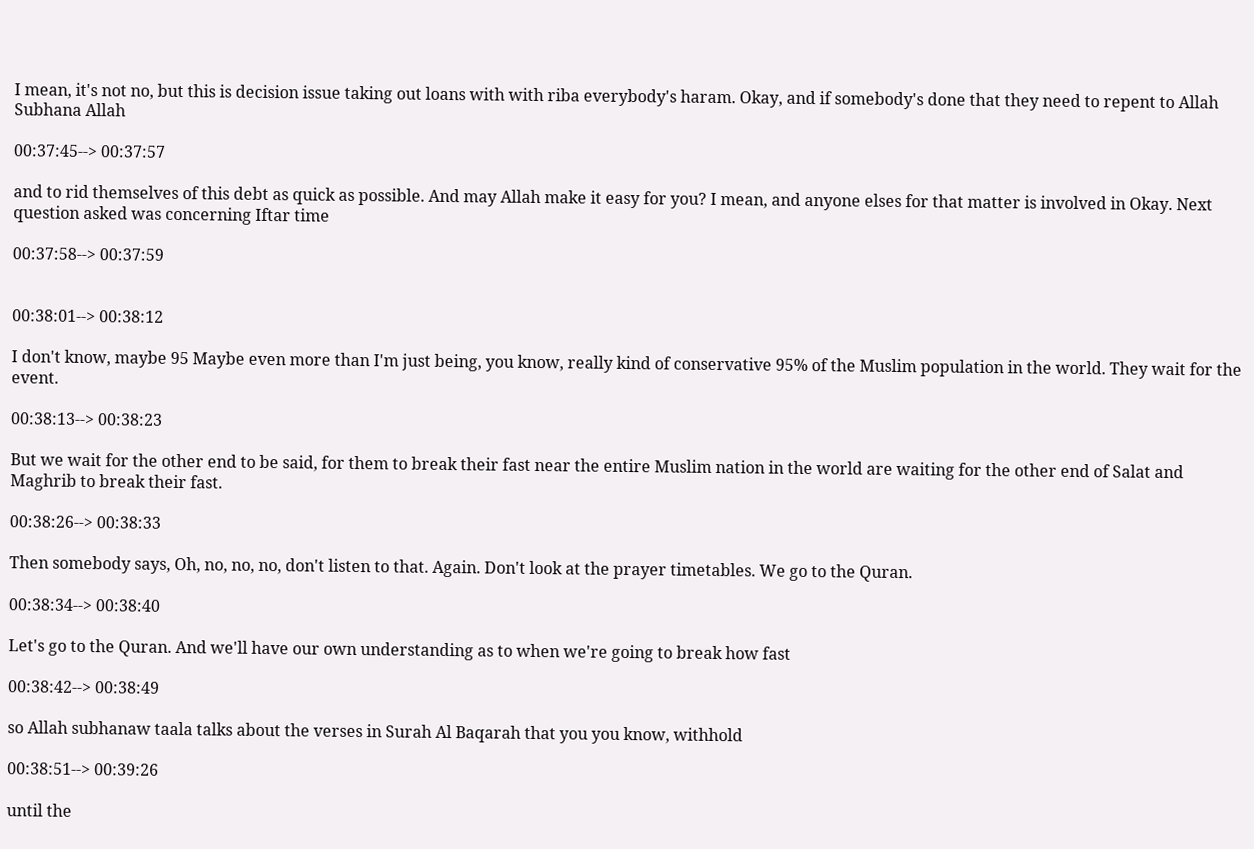I mean, it's not no, but this is decision issue taking out loans with with riba everybody's haram. Okay, and if somebody's done that they need to repent to Allah Subhana Allah

00:37:45--> 00:37:57

and to rid themselves of this debt as quick as possible. And may Allah make it easy for you? I mean, and anyone elses for that matter is involved in Okay. Next question asked was concerning Iftar time

00:37:58--> 00:37:59


00:38:01--> 00:38:12

I don't know, maybe 95 Maybe even more than I'm just being, you know, really kind of conservative 95% of the Muslim population in the world. They wait for the event.

00:38:13--> 00:38:23

But we wait for the other end to be said, for them to break their fast near the entire Muslim nation in the world are waiting for the other end of Salat and Maghrib to break their fast.

00:38:26--> 00:38:33

Then somebody says, Oh, no, no, no, don't listen to that. Again. Don't look at the prayer timetables. We go to the Quran.

00:38:34--> 00:38:40

Let's go to the Quran. And we'll have our own understanding as to when we're going to break how fast

00:38:42--> 00:38:49

so Allah subhanaw taala talks about the verses in Surah Al Baqarah that you you know, withhold

00:38:51--> 00:39:26

until the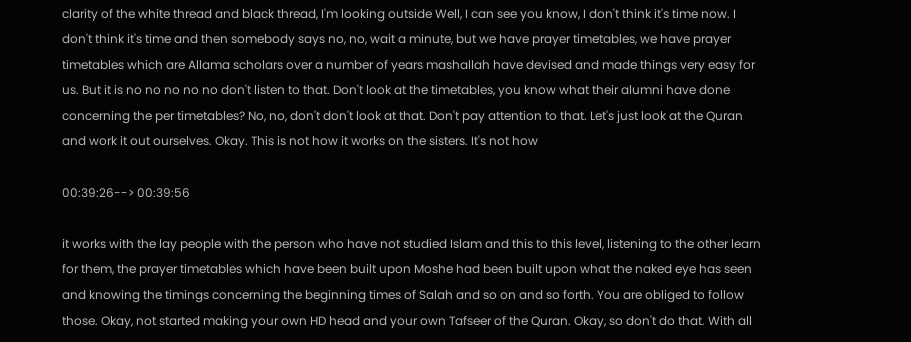clarity of the white thread and black thread, I'm looking outside Well, I can see you know, I don't think it's time now. I don't think it's time and then somebody says no, no, wait a minute, but we have prayer timetables, we have prayer timetables which are Allama scholars over a number of years mashallah have devised and made things very easy for us. But it is no no no no no don't listen to that. Don't look at the timetables, you know what their alumni have done concerning the per timetables? No, no, don't don't look at that. Don't pay attention to that. Let's just look at the Quran and work it out ourselves. Okay. This is not how it works on the sisters. It's not how

00:39:26--> 00:39:56

it works with the lay people with the person who have not studied Islam and this to this level, listening to the other learn for them, the prayer timetables which have been built upon Moshe had been built upon what the naked eye has seen and knowing the timings concerning the beginning times of Salah and so on and so forth. You are obliged to follow those. Okay, not started making your own HD head and your own Tafseer of the Quran. Okay, so don't do that. With all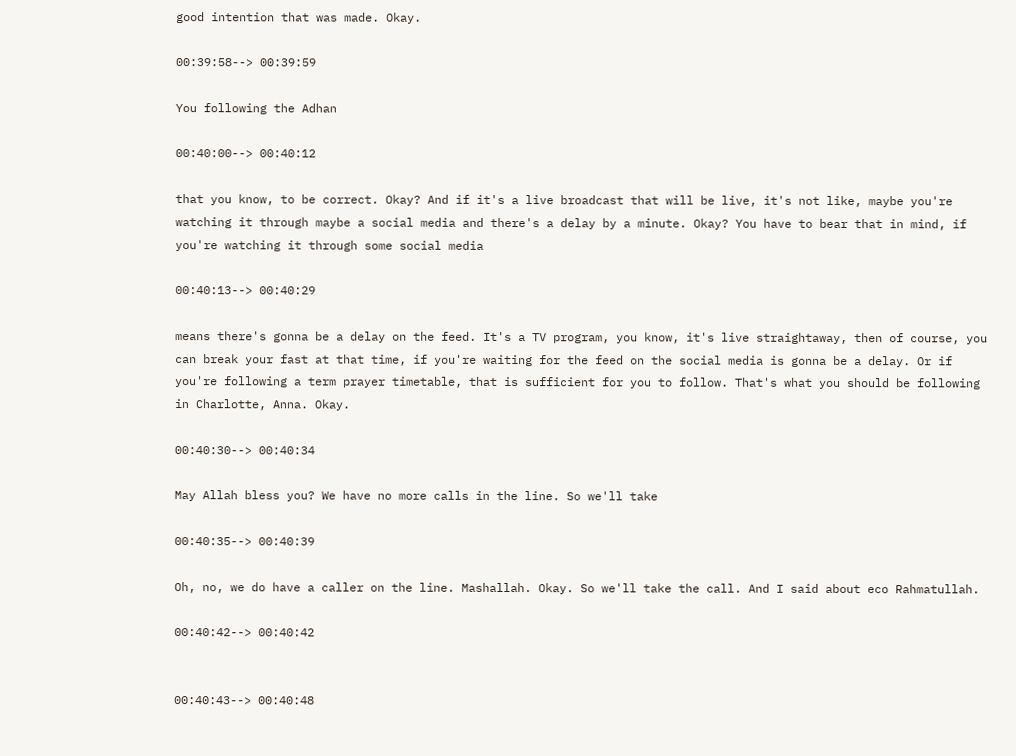good intention that was made. Okay.

00:39:58--> 00:39:59

You following the Adhan

00:40:00--> 00:40:12

that you know, to be correct. Okay? And if it's a live broadcast that will be live, it's not like, maybe you're watching it through maybe a social media and there's a delay by a minute. Okay? You have to bear that in mind, if you're watching it through some social media

00:40:13--> 00:40:29

means there's gonna be a delay on the feed. It's a TV program, you know, it's live straightaway, then of course, you can break your fast at that time, if you're waiting for the feed on the social media is gonna be a delay. Or if you're following a term prayer timetable, that is sufficient for you to follow. That's what you should be following in Charlotte, Anna. Okay.

00:40:30--> 00:40:34

May Allah bless you? We have no more calls in the line. So we'll take

00:40:35--> 00:40:39

Oh, no, we do have a caller on the line. Mashallah. Okay. So we'll take the call. And I said about eco Rahmatullah.

00:40:42--> 00:40:42


00:40:43--> 00:40:48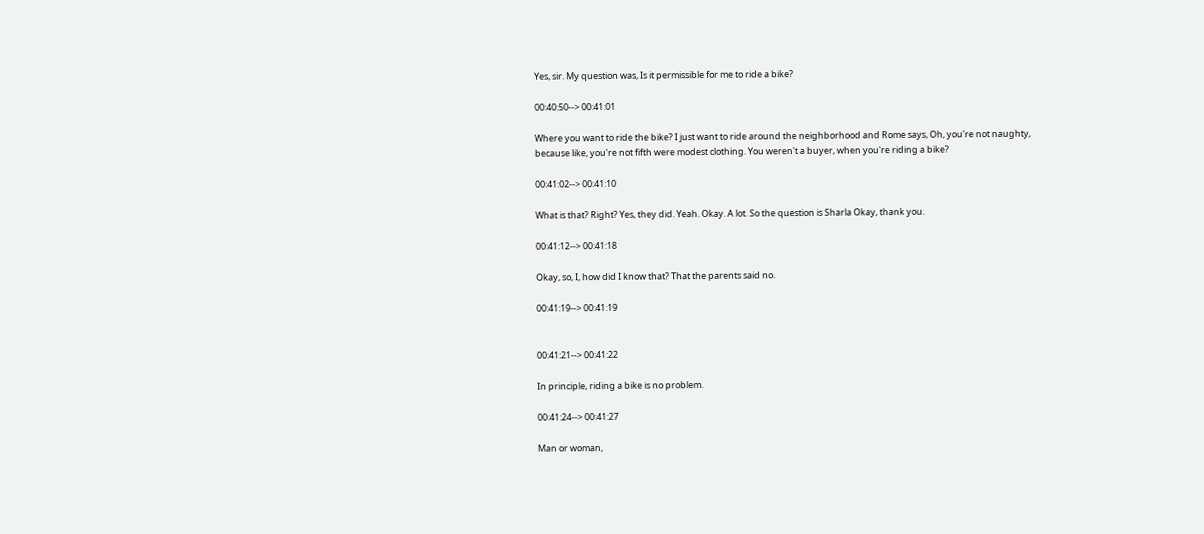Yes, sir. My question was, Is it permissible for me to ride a bike?

00:40:50--> 00:41:01

Where you want to ride the bike? I just want to ride around the neighborhood and Rome says, Oh, you're not naughty, because like, you're not fifth were modest clothing. You weren't a buyer, when you're riding a bike?

00:41:02--> 00:41:10

What is that? Right? Yes, they did. Yeah. Okay. A lot. So the question is Sharla Okay, thank you.

00:41:12--> 00:41:18

Okay, so, I, how did I know that? That the parents said no.

00:41:19--> 00:41:19


00:41:21--> 00:41:22

In principle, riding a bike is no problem.

00:41:24--> 00:41:27

Man or woman,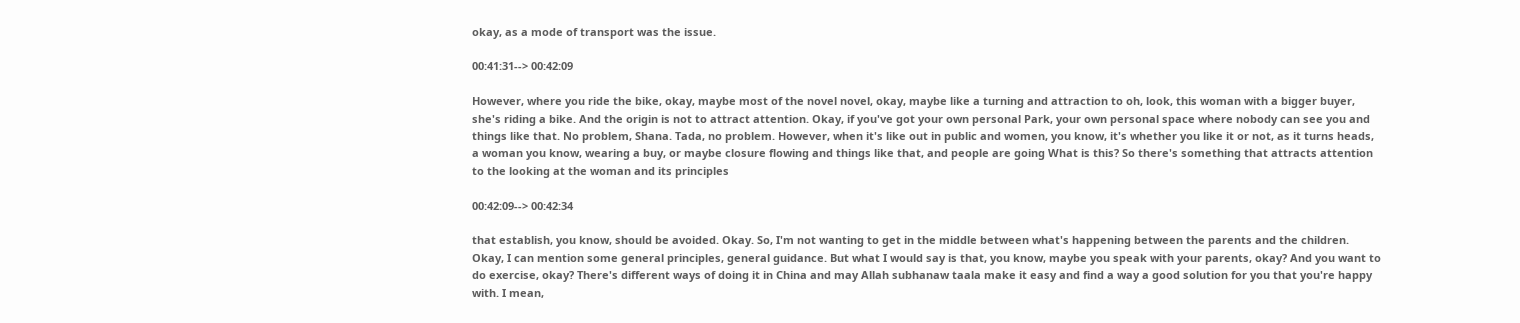okay, as a mode of transport was the issue.

00:41:31--> 00:42:09

However, where you ride the bike, okay, maybe most of the novel novel, okay, maybe like a turning and attraction to oh, look, this woman with a bigger buyer, she's riding a bike. And the origin is not to attract attention. Okay, if you've got your own personal Park, your own personal space where nobody can see you and things like that. No problem, Shana. Tada, no problem. However, when it's like out in public and women, you know, it's whether you like it or not, as it turns heads, a woman you know, wearing a buy, or maybe closure flowing and things like that, and people are going What is this? So there's something that attracts attention to the looking at the woman and its principles

00:42:09--> 00:42:34

that establish, you know, should be avoided. Okay. So, I'm not wanting to get in the middle between what's happening between the parents and the children. Okay, I can mention some general principles, general guidance. But what I would say is that, you know, maybe you speak with your parents, okay? And you want to do exercise, okay? There's different ways of doing it in China and may Allah subhanaw taala make it easy and find a way a good solution for you that you're happy with. I mean,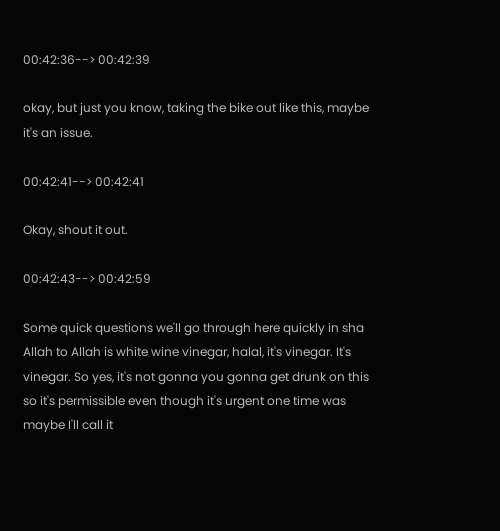00:42:36--> 00:42:39

okay, but just you know, taking the bike out like this, maybe it's an issue.

00:42:41--> 00:42:41

Okay, shout it out.

00:42:43--> 00:42:59

Some quick questions we'll go through here quickly in sha Allah to Allah is white wine vinegar, halal, it's vinegar. It's vinegar. So yes, it's not gonna you gonna get drunk on this so it's permissible even though it's urgent one time was maybe I'll call it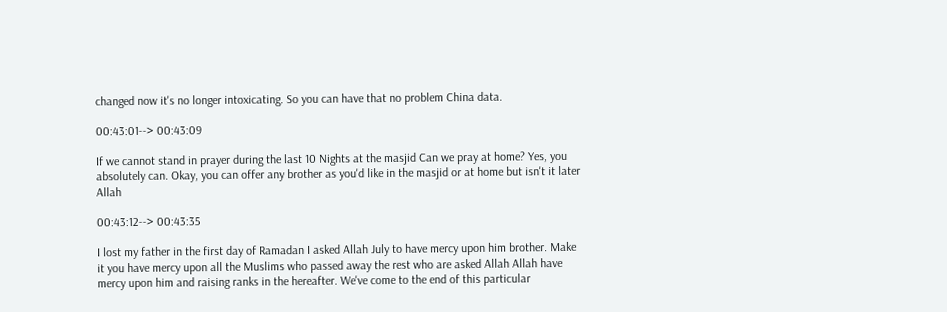changed now it's no longer intoxicating. So you can have that no problem China data.

00:43:01--> 00:43:09

If we cannot stand in prayer during the last 10 Nights at the masjid Can we pray at home? Yes, you absolutely can. Okay, you can offer any brother as you'd like in the masjid or at home but isn't it later Allah

00:43:12--> 00:43:35

I lost my father in the first day of Ramadan I asked Allah July to have mercy upon him brother. Make it you have mercy upon all the Muslims who passed away the rest who are asked Allah Allah have mercy upon him and raising ranks in the hereafter. We've come to the end of this particular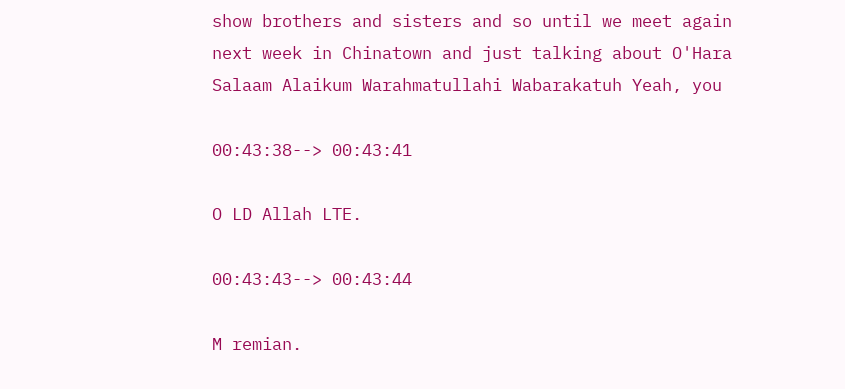show brothers and sisters and so until we meet again next week in Chinatown and just talking about O'Hara Salaam Alaikum Warahmatullahi Wabarakatuh Yeah, you

00:43:38--> 00:43:41

O LD Allah LTE.

00:43:43--> 00:43:44

M remian.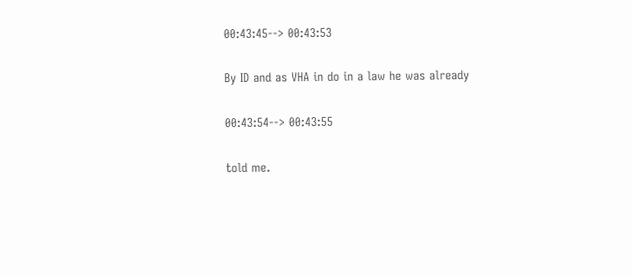00:43:45--> 00:43:53

By ID and as VHA in do in a law he was already

00:43:54--> 00:43:55

told me.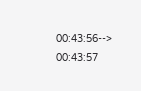00:43:56--> 00:43:57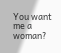You want me a woman?